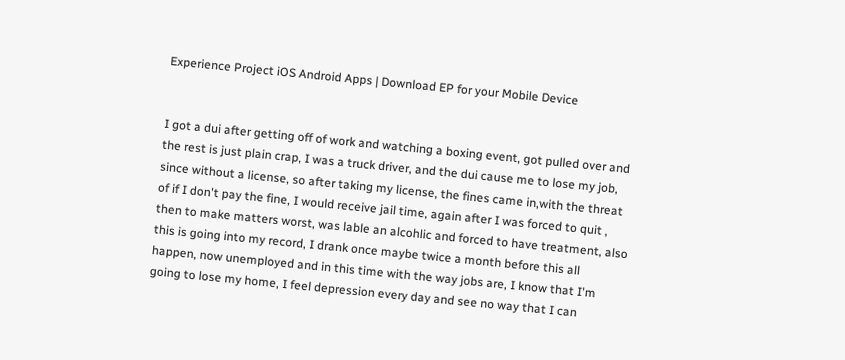Experience Project iOS Android Apps | Download EP for your Mobile Device


I got a dui after getting off of work and watching a boxing event, got pulled over and the rest is just plain crap, I was a truck driver, and the dui cause me to lose my job, since without a license, so after taking my license, the fines came in,with the threat of if I don't pay the fine, I would receive jail time, again after I was forced to quit , then to make matters worst, was lable an alcohlic and forced to have treatment, also this is going into my record, I drank once maybe twice a month before this all happen, now unemployed and in this time with the way jobs are, I know that I'm going to lose my home, I feel depression every day and see no way that I can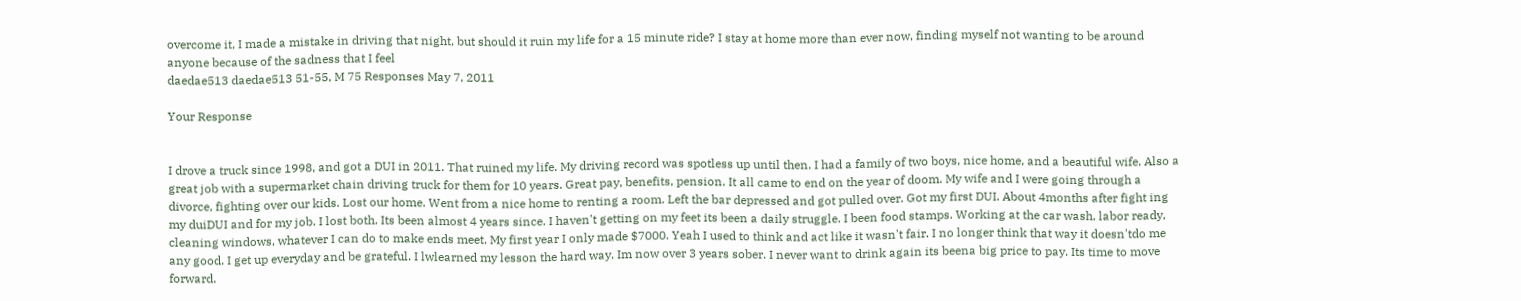overcome it, I made a mistake in driving that night, but should it ruin my life for a 15 minute ride? I stay at home more than ever now, finding myself not wanting to be around anyone because of the sadness that I feel
daedae513 daedae513 51-55, M 75 Responses May 7, 2011

Your Response


I drove a truck since 1998, and got a DUI in 2011. That ruined my life. My driving record was spotless up until then. I had a family of two boys, nice home, and a beautiful wife. Also a great job with a supermarket chain driving truck for them for 10 years. Great pay, benefits, pension. It all came to end on the year of doom. My wife and I were going through a divorce, fighting over our kids. Lost our home. Went from a nice home to renting a room. Left the bar depressed and got pulled over. Got my first DUI. About 4months after fight ing my duiDUI and for my job. I lost both. Its been almost 4 years since. I haven't getting on my feet its been a daily struggle. I been food stamps. Working at the car wash, labor ready, cleaning windows, whatever I can do to make ends meet. My first year I only made $7000. Yeah I used to think and act like it wasn't fair. I no longer think that way it doesn'tdo me any good. I get up everyday and be grateful. I lwlearned my lesson the hard way. Im now over 3 years sober. I never want to drink again its beena big price to pay. Its time to move forward.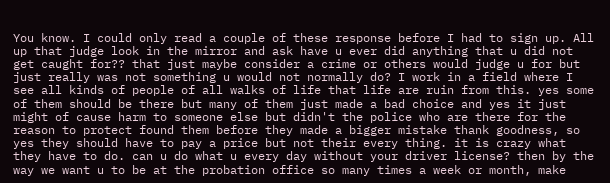You know. I could only read a couple of these response before I had to sign up. All up that judge look in the mirror and ask have u ever did anything that u did not get caught for?? that just maybe consider a crime or others would judge u for but just really was not something u would not normally do? I work in a field where I see all kinds of people of all walks of life that life are ruin from this. yes some of them should be there but many of them just made a bad choice and yes it just might of cause harm to someone else but didn't the police who are there for the reason to protect found them before they made a bigger mistake thank goodness, so yes they should have to pay a price but not their every thing. it is crazy what they have to do. can u do what u every day without your driver license? then by the way we want u to be at the probation office so many times a week or month, make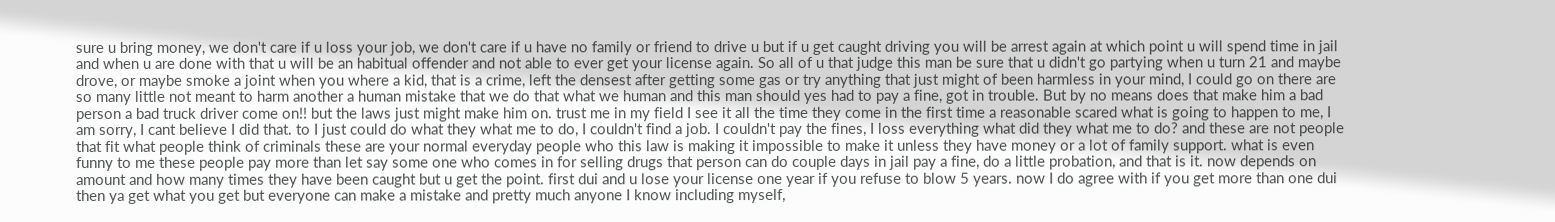sure u bring money, we don't care if u loss your job, we don't care if u have no family or friend to drive u but if u get caught driving you will be arrest again at which point u will spend time in jail and when u are done with that u will be an habitual offender and not able to ever get your license again. So all of u that judge this man be sure that u didn't go partying when u turn 21 and maybe drove, or maybe smoke a joint when you where a kid, that is a crime, left the densest after getting some gas or try anything that just might of been harmless in your mind, I could go on there are so many little not meant to harm another a human mistake that we do that what we human and this man should yes had to pay a fine, got in trouble. But by no means does that make him a bad person a bad truck driver come on!! but the laws just might make him on. trust me in my field I see it all the time they come in the first time a reasonable scared what is going to happen to me, I am sorry, I cant believe I did that. to I just could do what they what me to do, I couldn't find a job. I couldn't pay the fines, I loss everything what did they what me to do? and these are not people that fit what people think of criminals these are your normal everyday people who this law is making it impossible to make it unless they have money or a lot of family support. what is even funny to me these people pay more than let say some one who comes in for selling drugs that person can do couple days in jail pay a fine, do a little probation, and that is it. now depends on amount and how many times they have been caught but u get the point. first dui and u lose your license one year if you refuse to blow 5 years. now I do agree with if you get more than one dui then ya get what you get but everyone can make a mistake and pretty much anyone I know including myself,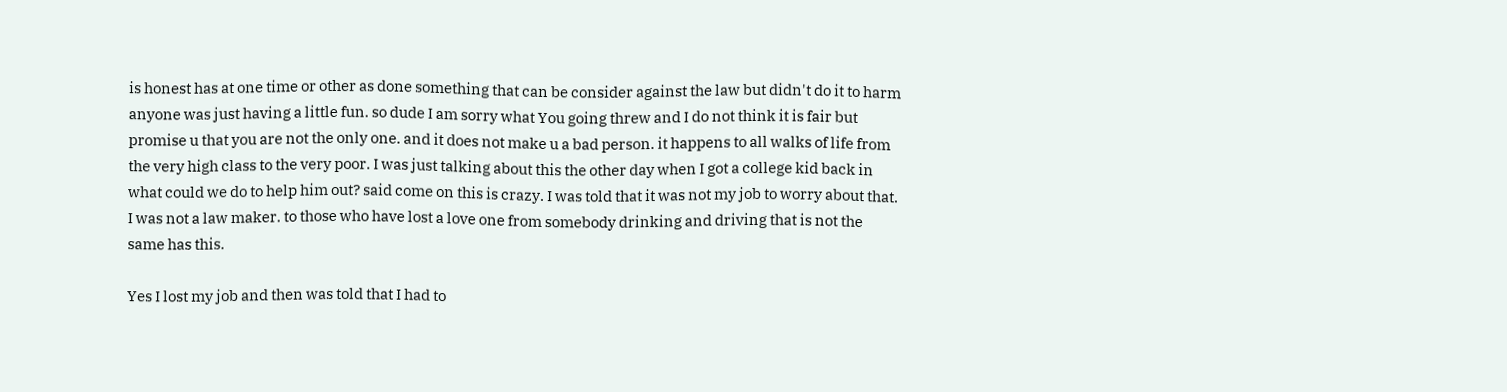is honest has at one time or other as done something that can be consider against the law but didn't do it to harm anyone was just having a little fun. so dude I am sorry what You going threw and I do not think it is fair but promise u that you are not the only one. and it does not make u a bad person. it happens to all walks of life from the very high class to the very poor. I was just talking about this the other day when I got a college kid back in what could we do to help him out? said come on this is crazy. I was told that it was not my job to worry about that. I was not a law maker. to those who have lost a love one from somebody drinking and driving that is not the same has this.

Yes I lost my job and then was told that I had to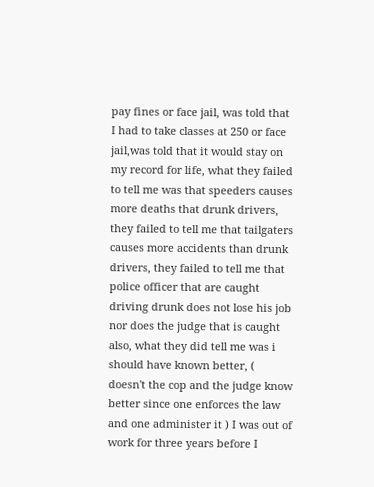pay fines or face jail, was told that I had to take classes at 250 or face jail,was told that it would stay on my record for life, what they failed to tell me was that speeders causes more deaths that drunk drivers, they failed to tell me that tailgaters causes more accidents than drunk drivers, they failed to tell me that police officer that are caught driving drunk does not lose his job nor does the judge that is caught also, what they did tell me was i should have known better, ( doesn't the cop and the judge know better since one enforces the law and one administer it ) I was out of work for three years before I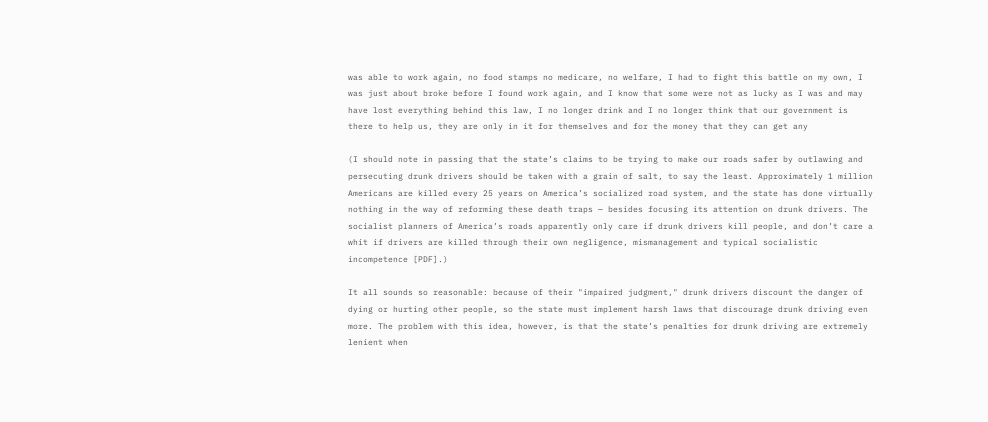was able to work again, no food stamps no medicare, no welfare, I had to fight this battle on my own, I was just about broke before I found work again, and I know that some were not as lucky as I was and may have lost everything behind this law, I no longer drink and I no longer think that our government is there to help us, they are only in it for themselves and for the money that they can get any

(I should note in passing that the state’s claims to be trying to make our roads safer by outlawing and persecuting drunk drivers should be taken with a grain of salt, to say the least. Approximately 1 million Americans are killed every 25 years on America’s socialized road system, and the state has done virtually nothing in the way of reforming these death traps — besides focusing its attention on drunk drivers. The socialist planners of America’s roads apparently only care if drunk drivers kill people, and don’t care a whit if drivers are killed through their own negligence, mismanagement and typical socialistic incompetence [PDF].)

It all sounds so reasonable: because of their "impaired judgment," drunk drivers discount the danger of dying or hurting other people, so the state must implement harsh laws that discourage drunk driving even more. The problem with this idea, however, is that the state’s penalties for drunk driving are extremely lenient when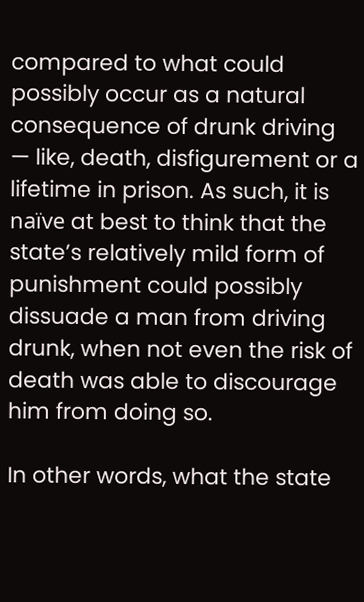compared to what could possibly occur as a natural consequence of drunk driving — like, death, disfigurement or a lifetime in prison. As such, it is naïve at best to think that the state’s relatively mild form of punishment could possibly dissuade a man from driving drunk, when not even the risk of death was able to discourage him from doing so.

In other words, what the state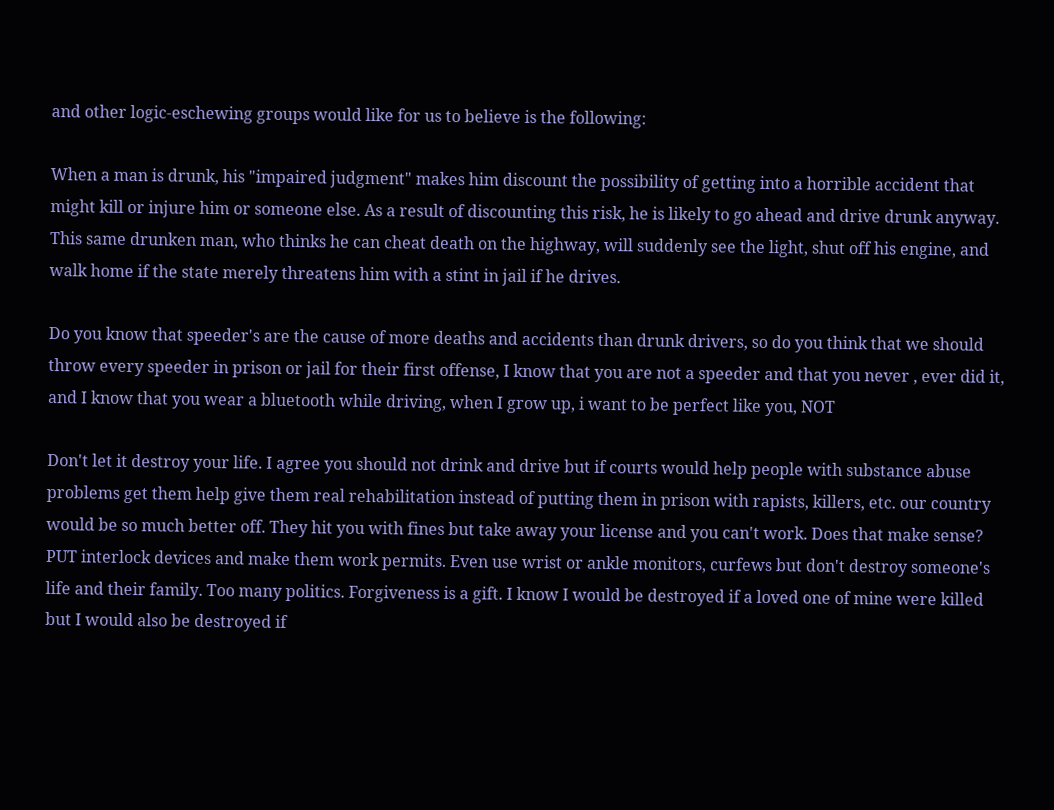and other logic-eschewing groups would like for us to believe is the following:

When a man is drunk, his "impaired judgment" makes him discount the possibility of getting into a horrible accident that might kill or injure him or someone else. As a result of discounting this risk, he is likely to go ahead and drive drunk anyway.
This same drunken man, who thinks he can cheat death on the highway, will suddenly see the light, shut off his engine, and walk home if the state merely threatens him with a stint in jail if he drives.

Do you know that speeder's are the cause of more deaths and accidents than drunk drivers, so do you think that we should throw every speeder in prison or jail for their first offense, I know that you are not a speeder and that you never , ever did it, and I know that you wear a bluetooth while driving, when I grow up, i want to be perfect like you, NOT

Don't let it destroy your life. I agree you should not drink and drive but if courts would help people with substance abuse problems get them help give them real rehabilitation instead of putting them in prison with rapists, killers, etc. our country would be so much better off. They hit you with fines but take away your license and you can't work. Does that make sense? PUT interlock devices and make them work permits. Even use wrist or ankle monitors, curfews but don't destroy someone's life and their family. Too many politics. Forgiveness is a gift. I know I would be destroyed if a loved one of mine were killed but I would also be destroyed if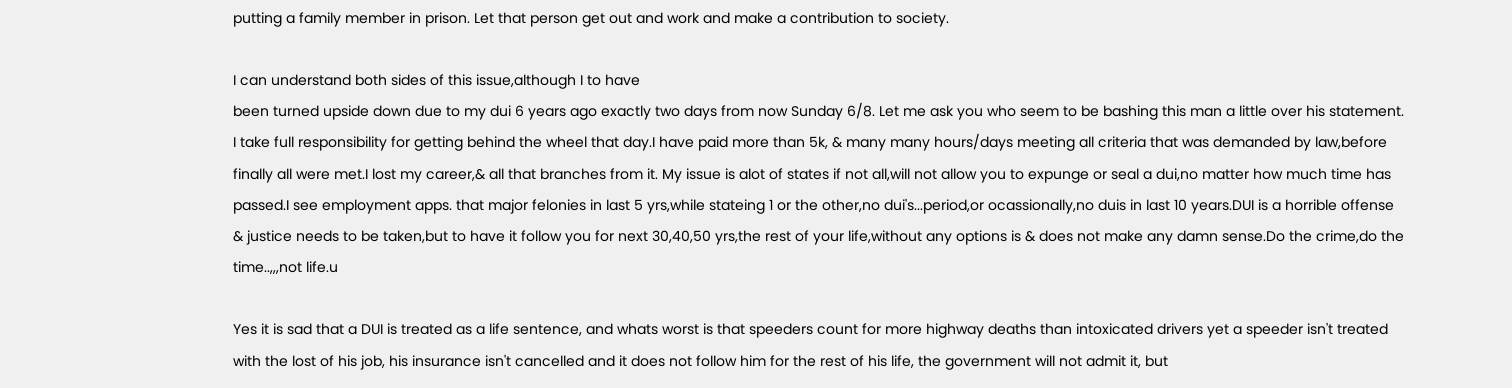putting a family member in prison. Let that person get out and work and make a contribution to society.

I can understand both sides of this issue,although I to have
been turned upside down due to my dui 6 years ago exactly two days from now Sunday 6/8. Let me ask you who seem to be bashing this man a little over his statement. I take full responsibility for getting behind the wheel that day.I have paid more than 5k, & many many hours/days meeting all criteria that was demanded by law,before finally all were met.I lost my career,& all that branches from it. My issue is alot of states if not all,will not allow you to expunge or seal a dui,no matter how much time has passed.I see employment apps. that major felonies in last 5 yrs,while stateing 1 or the other,no dui's...period,or ocassionally,no duis in last 10 years.DUI is a horrible offense & justice needs to be taken,but to have it follow you for next 30,40,50 yrs,the rest of your life,without any options is & does not make any damn sense.Do the crime,do the time..,,,not life.u

Yes it is sad that a DUI is treated as a life sentence, and whats worst is that speeders count for more highway deaths than intoxicated drivers yet a speeder isn't treated with the lost of his job, his insurance isn't cancelled and it does not follow him for the rest of his life, the government will not admit it, but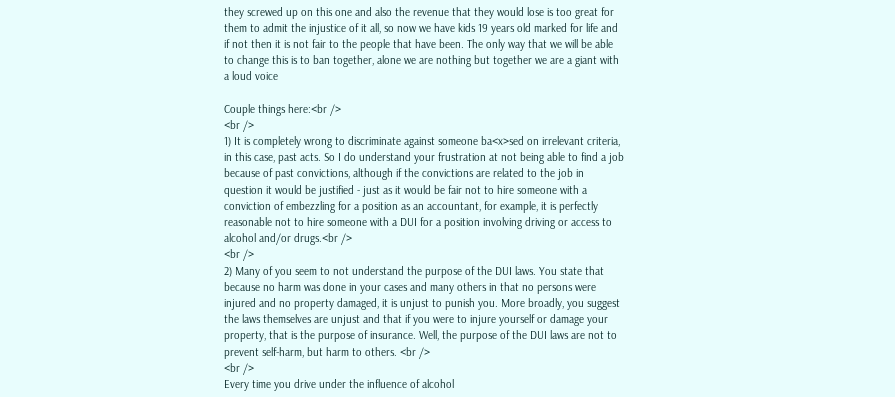they screwed up on this one and also the revenue that they would lose is too great for them to admit the injustice of it all, so now we have kids 19 years old marked for life and if not then it is not fair to the people that have been. The only way that we will be able to change this is to ban together, alone we are nothing but together we are a giant with a loud voice

Couple things here:<br />
<br />
1) It is completely wrong to discriminate against someone ba<x>sed on irrelevant criteria, in this case, past acts. So I do understand your frustration at not being able to find a job because of past convictions, although if the convictions are related to the job in question it would be justified - just as it would be fair not to hire someone with a conviction of embezzling for a position as an accountant, for example, it is perfectly reasonable not to hire someone with a DUI for a position involving driving or access to alcohol and/or drugs.<br />
<br />
2) Many of you seem to not understand the purpose of the DUI laws. You state that because no harm was done in your cases and many others in that no persons were injured and no property damaged, it is unjust to punish you. More broadly, you suggest the laws themselves are unjust and that if you were to injure yourself or damage your property, that is the purpose of insurance. Well, the purpose of the DUI laws are not to prevent self-harm, but harm to others. <br />
<br />
Every time you drive under the influence of alcohol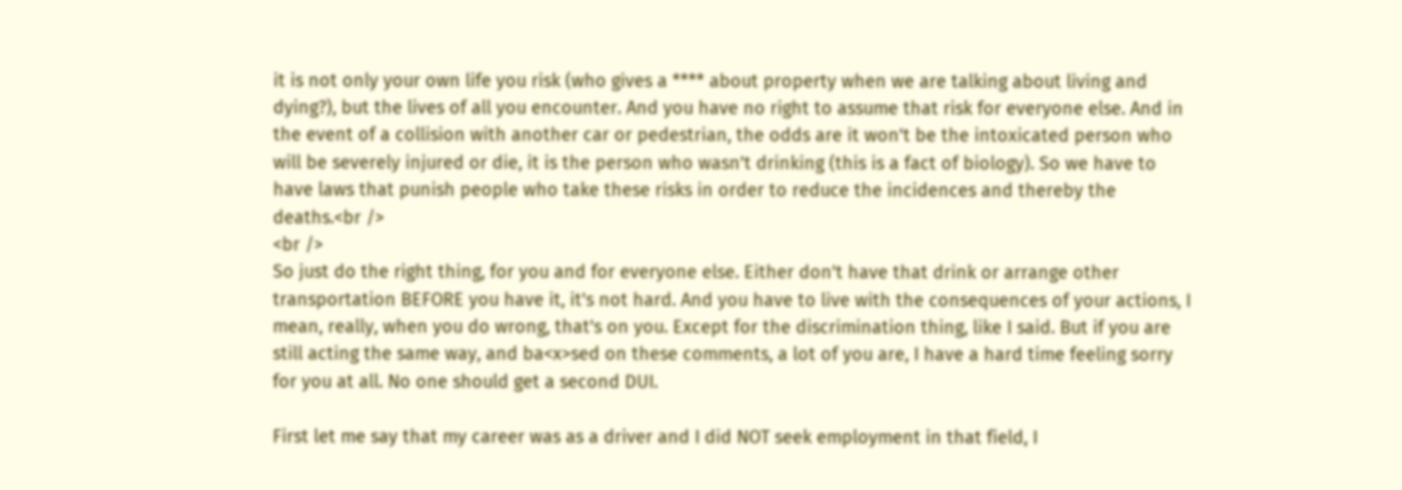it is not only your own life you risk (who gives a **** about property when we are talking about living and dying?), but the lives of all you encounter. And you have no right to assume that risk for everyone else. And in the event of a collision with another car or pedestrian, the odds are it won't be the intoxicated person who will be severely injured or die, it is the person who wasn't drinking (this is a fact of biology). So we have to have laws that punish people who take these risks in order to reduce the incidences and thereby the deaths.<br />
<br />
So just do the right thing, for you and for everyone else. Either don't have that drink or arrange other transportation BEFORE you have it, it's not hard. And you have to live with the consequences of your actions, I mean, really, when you do wrong, that's on you. Except for the discrimination thing, like I said. But if you are still acting the same way, and ba<x>sed on these comments, a lot of you are, I have a hard time feeling sorry for you at all. No one should get a second DUI.

First let me say that my career was as a driver and I did NOT seek employment in that field, I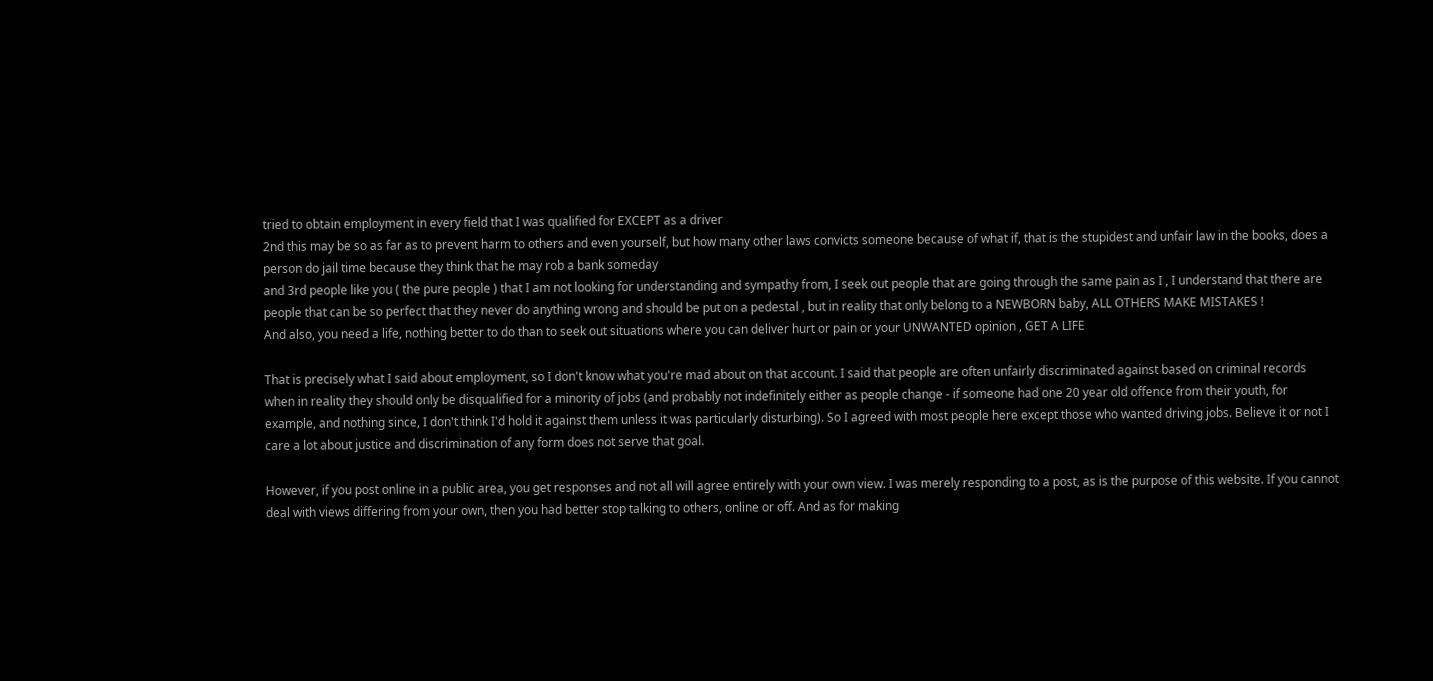tried to obtain employment in every field that I was qualified for EXCEPT as a driver
2nd this may be so as far as to prevent harm to others and even yourself, but how many other laws convicts someone because of what if, that is the stupidest and unfair law in the books, does a person do jail time because they think that he may rob a bank someday
and 3rd people like you ( the pure people ) that I am not looking for understanding and sympathy from, I seek out people that are going through the same pain as I , I understand that there are people that can be so perfect that they never do anything wrong and should be put on a pedestal , but in reality that only belong to a NEWBORN baby, ALL OTHERS MAKE MISTAKES !
And also, you need a life, nothing better to do than to seek out situations where you can deliver hurt or pain or your UNWANTED opinion , GET A LIFE

That is precisely what I said about employment, so I don't know what you're mad about on that account. I said that people are often unfairly discriminated against based on criminal records when in reality they should only be disqualified for a minority of jobs (and probably not indefinitely either as people change - if someone had one 20 year old offence from their youth, for example, and nothing since, I don't think I'd hold it against them unless it was particularly disturbing). So I agreed with most people here except those who wanted driving jobs. Believe it or not I care a lot about justice and discrimination of any form does not serve that goal.

However, if you post online in a public area, you get responses and not all will agree entirely with your own view. I was merely responding to a post, as is the purpose of this website. If you cannot deal with views differing from your own, then you had better stop talking to others, online or off. And as for making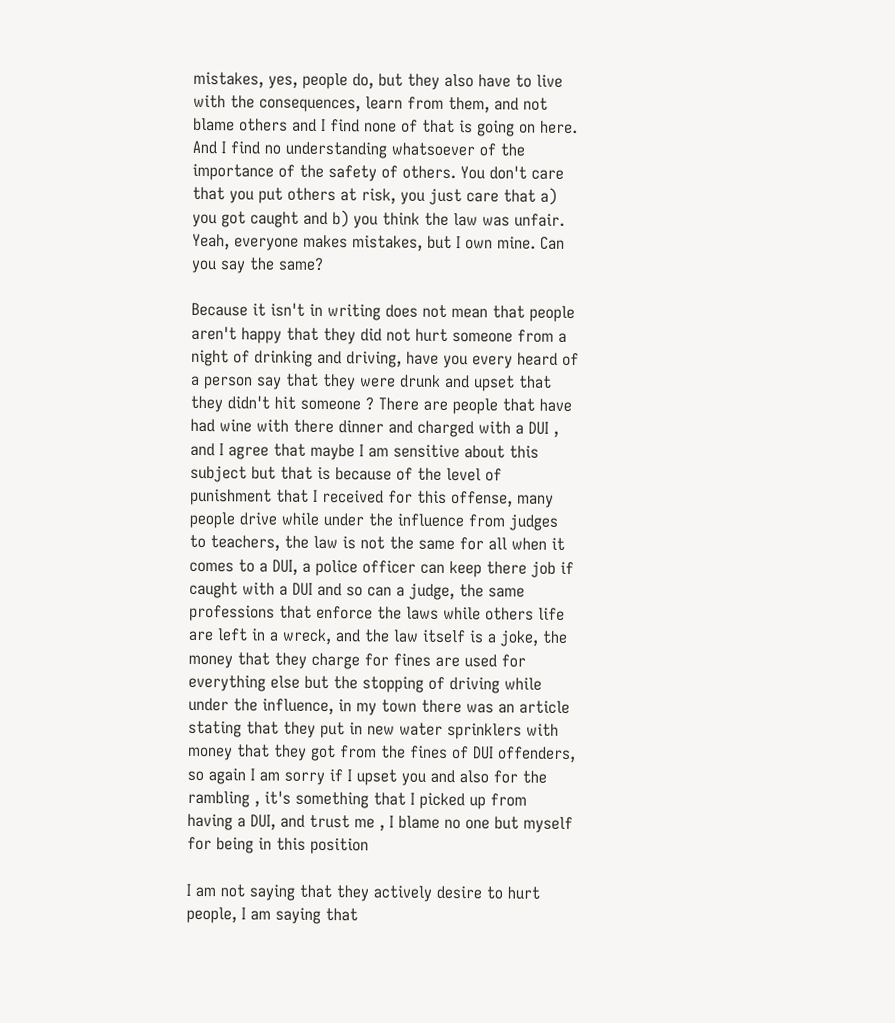mistakes, yes, people do, but they also have to live with the consequences, learn from them, and not blame others and I find none of that is going on here. And I find no understanding whatsoever of the importance of the safety of others. You don't care that you put others at risk, you just care that a) you got caught and b) you think the law was unfair. Yeah, everyone makes mistakes, but I own mine. Can you say the same?

Because it isn't in writing does not mean that people aren't happy that they did not hurt someone from a night of drinking and driving, have you every heard of a person say that they were drunk and upset that they didn't hit someone ? There are people that have had wine with there dinner and charged with a DUI , and I agree that maybe I am sensitive about this subject but that is because of the level of punishment that I received for this offense, many people drive while under the influence from judges to teachers, the law is not the same for all when it comes to a DUI, a police officer can keep there job if caught with a DUI and so can a judge, the same professions that enforce the laws while others life are left in a wreck, and the law itself is a joke, the money that they charge for fines are used for everything else but the stopping of driving while under the influence, in my town there was an article stating that they put in new water sprinklers with money that they got from the fines of DUI offenders, so again I am sorry if I upset you and also for the rambling , it's something that I picked up from having a DUI, and trust me , I blame no one but myself for being in this position

I am not saying that they actively desire to hurt people, I am saying that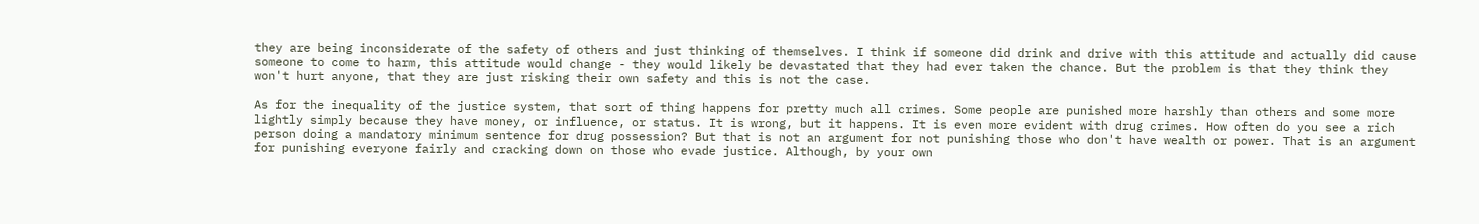they are being inconsiderate of the safety of others and just thinking of themselves. I think if someone did drink and drive with this attitude and actually did cause someone to come to harm, this attitude would change - they would likely be devastated that they had ever taken the chance. But the problem is that they think they won't hurt anyone, that they are just risking their own safety and this is not the case.

As for the inequality of the justice system, that sort of thing happens for pretty much all crimes. Some people are punished more harshly than others and some more lightly simply because they have money, or influence, or status. It is wrong, but it happens. It is even more evident with drug crimes. How often do you see a rich person doing a mandatory minimum sentence for drug possession? But that is not an argument for not punishing those who don't have wealth or power. That is an argument for punishing everyone fairly and cracking down on those who evade justice. Although, by your own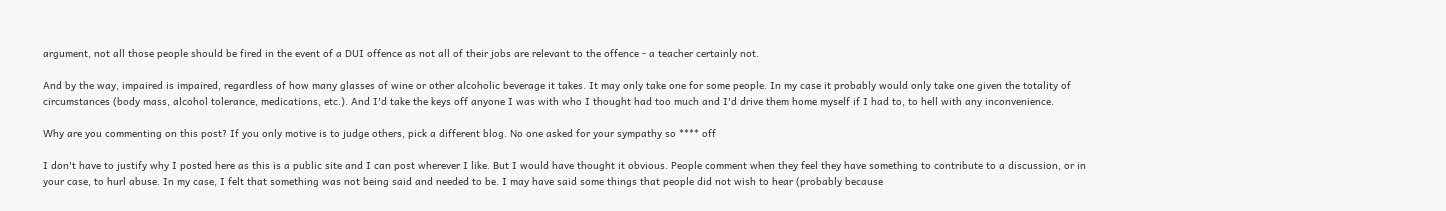argument, not all those people should be fired in the event of a DUI offence as not all of their jobs are relevant to the offence - a teacher certainly not.

And by the way, impaired is impaired, regardless of how many glasses of wine or other alcoholic beverage it takes. It may only take one for some people. In my case it probably would only take one given the totality of circumstances (body mass, alcohol tolerance, medications, etc.). And I'd take the keys off anyone I was with who I thought had too much and I'd drive them home myself if I had to, to hell with any inconvenience.

Why are you commenting on this post? If you only motive is to judge others, pick a different blog. No one asked for your sympathy so **** off

I don't have to justify why I posted here as this is a public site and I can post wherever I like. But I would have thought it obvious. People comment when they feel they have something to contribute to a discussion, or in your case, to hurl abuse. In my case, I felt that something was not being said and needed to be. I may have said some things that people did not wish to hear (probably because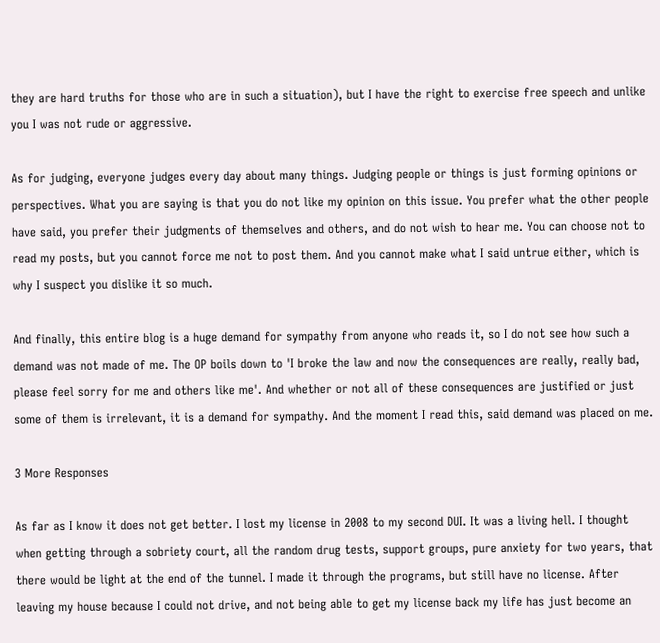they are hard truths for those who are in such a situation), but I have the right to exercise free speech and unlike you I was not rude or aggressive.

As for judging, everyone judges every day about many things. Judging people or things is just forming opinions or perspectives. What you are saying is that you do not like my opinion on this issue. You prefer what the other people have said, you prefer their judgments of themselves and others, and do not wish to hear me. You can choose not to read my posts, but you cannot force me not to post them. And you cannot make what I said untrue either, which is why I suspect you dislike it so much.

And finally, this entire blog is a huge demand for sympathy from anyone who reads it, so I do not see how such a demand was not made of me. The OP boils down to 'I broke the law and now the consequences are really, really bad, please feel sorry for me and others like me'. And whether or not all of these consequences are justified or just some of them is irrelevant, it is a demand for sympathy. And the moment I read this, said demand was placed on me.

3 More Responses

As far as I know it does not get better. I lost my license in 2008 to my second DUI. It was a living hell. I thought when getting through a sobriety court, all the random drug tests, support groups, pure anxiety for two years, that there would be light at the end of the tunnel. I made it through the programs, but still have no license. After leaving my house because I could not drive, and not being able to get my license back my life has just become an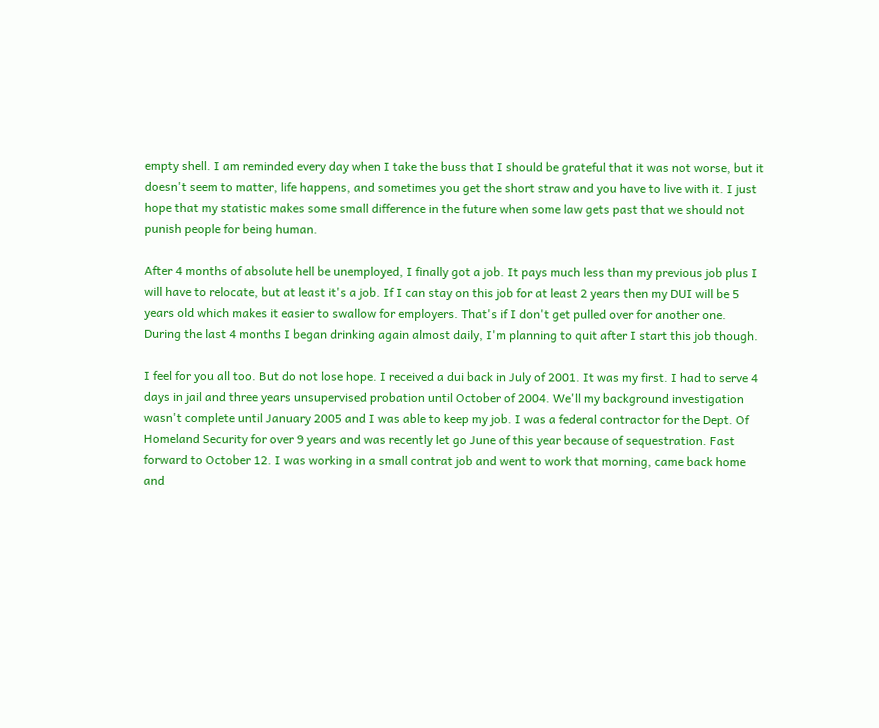empty shell. I am reminded every day when I take the buss that I should be grateful that it was not worse, but it doesn't seem to matter, life happens, and sometimes you get the short straw and you have to live with it. I just hope that my statistic makes some small difference in the future when some law gets past that we should not punish people for being human.

After 4 months of absolute hell be unemployed, I finally got a job. It pays much less than my previous job plus I will have to relocate, but at least it's a job. If I can stay on this job for at least 2 years then my DUI will be 5 years old which makes it easier to swallow for employers. That's if I don't get pulled over for another one. During the last 4 months I began drinking again almost daily, I'm planning to quit after I start this job though.

I feel for you all too. But do not lose hope. I received a dui back in July of 2001. It was my first. I had to serve 4 days in jail and three years unsupervised probation until October of 2004. We'll my background investigation wasn't complete until January 2005 and I was able to keep my job. I was a federal contractor for the Dept. Of Homeland Security for over 9 years and was recently let go June of this year because of sequestration. Fast forward to October 12. I was working in a small contrat job and went to work that morning, came back home and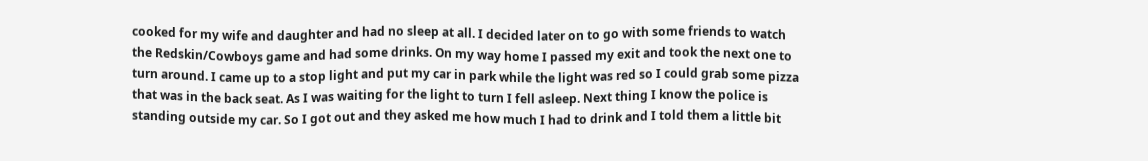cooked for my wife and daughter and had no sleep at all. I decided later on to go with some friends to watch the Redskin/Cowboys game and had some drinks. On my way home I passed my exit and took the next one to turn around. I came up to a stop light and put my car in park while the light was red so I could grab some pizza that was in the back seat. As I was waiting for the light to turn I fell asleep. Next thing I know the police is standing outside my car. So I got out and they asked me how much I had to drink and I told them a little bit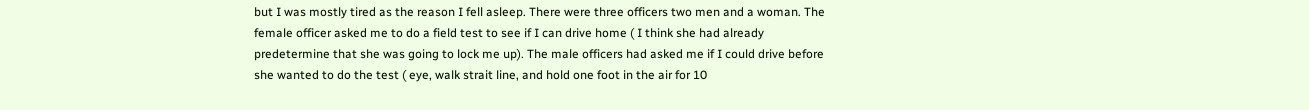but I was mostly tired as the reason I fell asleep. There were three officers two men and a woman. The female officer asked me to do a field test to see if I can drive home ( I think she had already predetermine that she was going to lock me up). The male officers had asked me if I could drive before she wanted to do the test ( eye, walk strait line, and hold one foot in the air for 10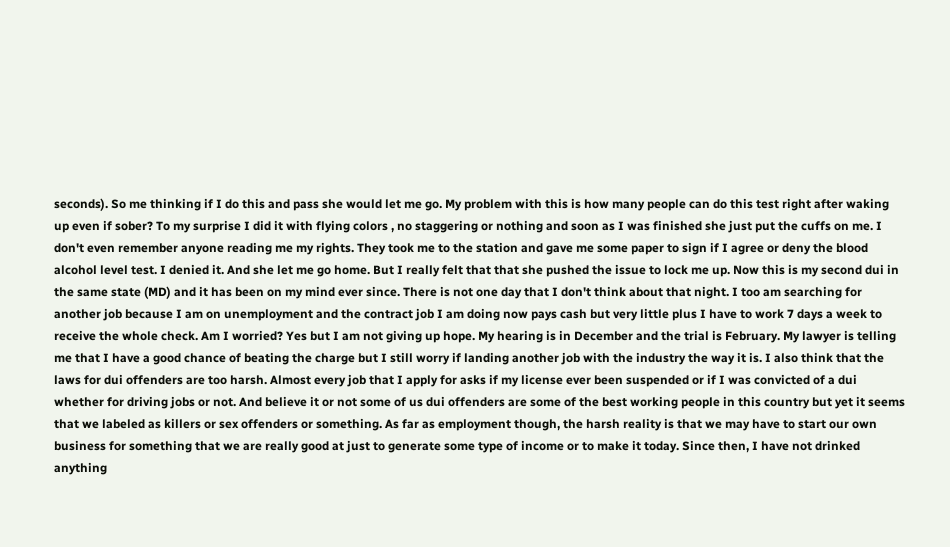seconds). So me thinking if I do this and pass she would let me go. My problem with this is how many people can do this test right after waking up even if sober? To my surprise I did it with flying colors , no staggering or nothing and soon as I was finished she just put the cuffs on me. I don't even remember anyone reading me my rights. They took me to the station and gave me some paper to sign if I agree or deny the blood alcohol level test. I denied it. And she let me go home. But I really felt that that she pushed the issue to lock me up. Now this is my second dui in the same state (MD) and it has been on my mind ever since. There is not one day that I don't think about that night. I too am searching for another job because I am on unemployment and the contract job I am doing now pays cash but very little plus I have to work 7 days a week to receive the whole check. Am I worried? Yes but I am not giving up hope. My hearing is in December and the trial is February. My lawyer is telling me that I have a good chance of beating the charge but I still worry if landing another job with the industry the way it is. I also think that the laws for dui offenders are too harsh. Almost every job that I apply for asks if my license ever been suspended or if I was convicted of a dui whether for driving jobs or not. And believe it or not some of us dui offenders are some of the best working people in this country but yet it seems that we labeled as killers or sex offenders or something. As far as employment though, the harsh reality is that we may have to start our own business for something that we are really good at just to generate some type of income or to make it today. Since then, I have not drinked anything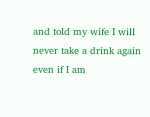and told my wife I will never take a drink again even if I am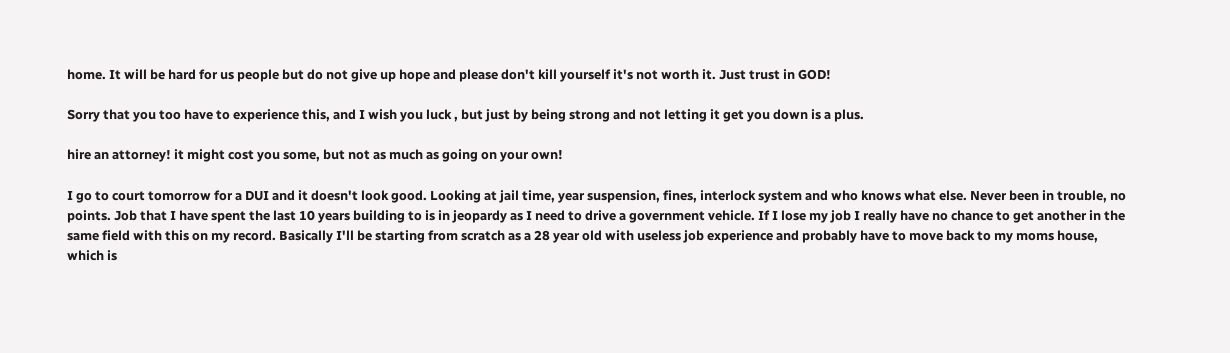home. It will be hard for us people but do not give up hope and please don't kill yourself it's not worth it. Just trust in GOD!

Sorry that you too have to experience this, and I wish you luck , but just by being strong and not letting it get you down is a plus.

hire an attorney! it might cost you some, but not as much as going on your own!

I go to court tomorrow for a DUI and it doesn't look good. Looking at jail time, year suspension, fines, interlock system and who knows what else. Never been in trouble, no points. Job that I have spent the last 10 years building to is in jeopardy as I need to drive a government vehicle. If I lose my job I really have no chance to get another in the same field with this on my record. Basically I'll be starting from scratch as a 28 year old with useless job experience and probably have to move back to my moms house, which is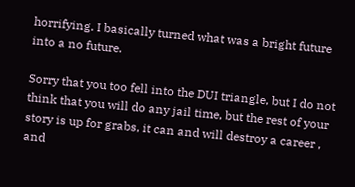horrifying. I basically turned what was a bright future into a no future.

Sorry that you too fell into the DUI triangle, but I do not think that you will do any jail time, but the rest of your story is up for grabs, it can and will destroy a career , and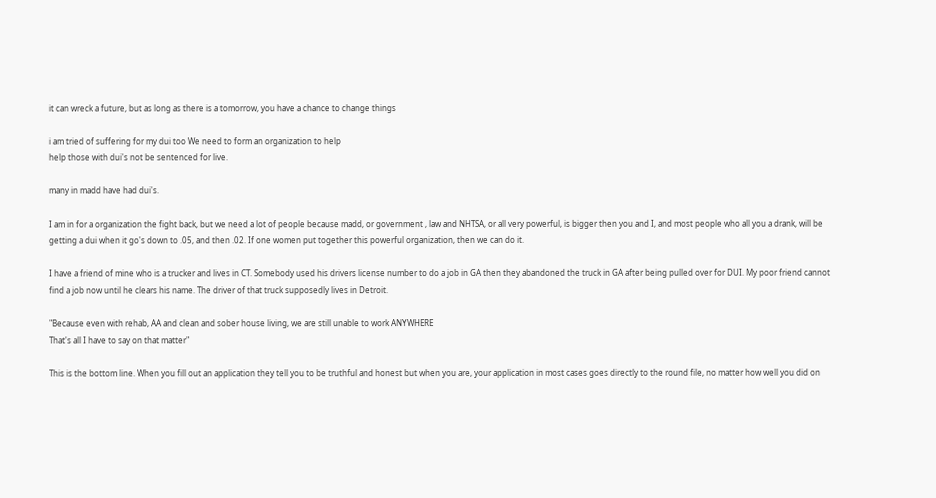it can wreck a future, but as long as there is a tomorrow, you have a chance to change things

i am tried of suffering for my dui too We need to form an organization to help
help those with dui's not be sentenced for live.

many in madd have had dui's.

I am in for a organization the fight back, but we need a lot of people because madd, or government , law and NHTSA, or all very powerful, is bigger then you and I, and most people who all you a drank, will be getting a dui when it go's down to .05, and then .02. If one women put together this powerful organization, then we can do it.

I have a friend of mine who is a trucker and lives in CT. Somebody used his drivers license number to do a job in GA then they abandoned the truck in GA after being pulled over for DUI. My poor friend cannot find a job now until he clears his name. The driver of that truck supposedly lives in Detroit.

"Because even with rehab, AA and clean and sober house living, we are still unable to work ANYWHERE
That's all I have to say on that matter"

This is the bottom line. When you fill out an application they tell you to be truthful and honest but when you are, your application in most cases goes directly to the round file, no matter how well you did on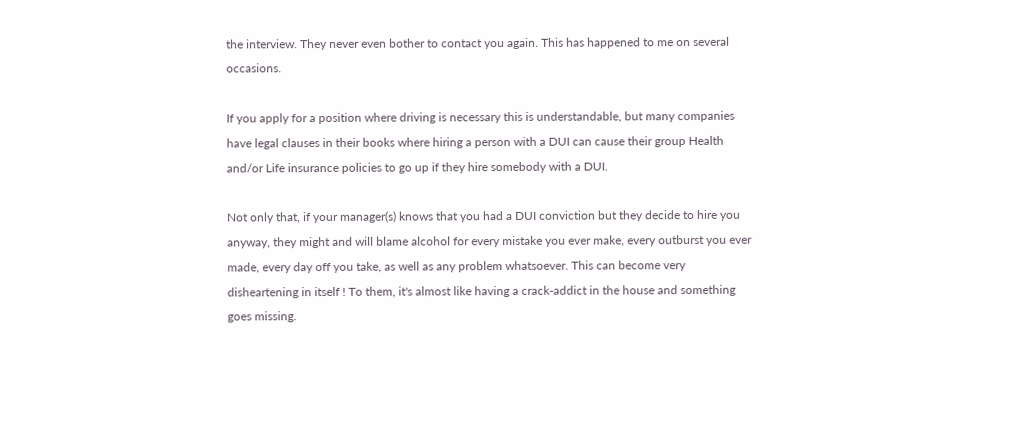the interview. They never even bother to contact you again. This has happened to me on several occasions.

If you apply for a position where driving is necessary this is understandable, but many companies have legal clauses in their books where hiring a person with a DUI can cause their group Health and/or Life insurance policies to go up if they hire somebody with a DUI.

Not only that, if your manager(s) knows that you had a DUI conviction but they decide to hire you anyway, they might and will blame alcohol for every mistake you ever make, every outburst you ever made, every day off you take, as well as any problem whatsoever. This can become very disheartening in itself ! To them, it's almost like having a crack-addict in the house and something goes missing.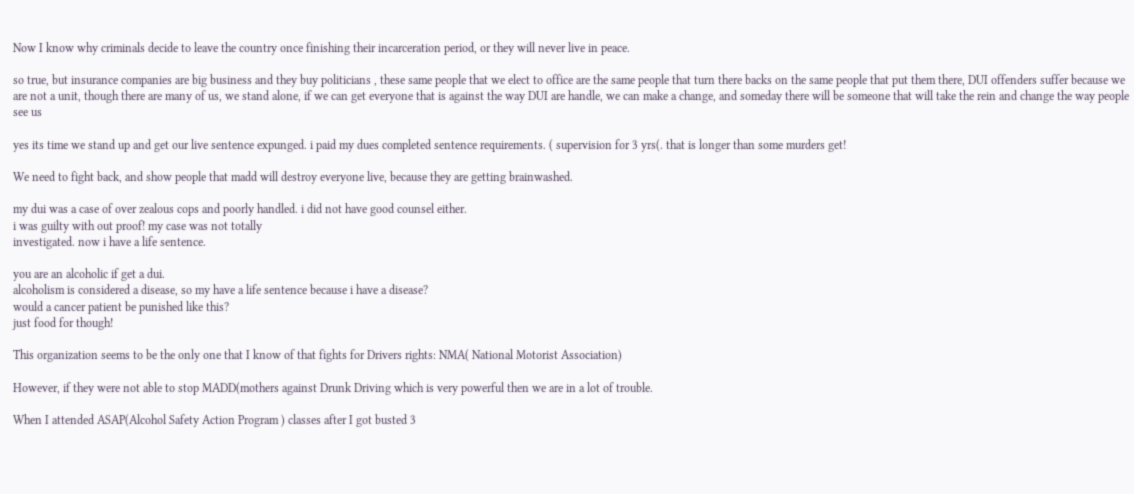Now I know why criminals decide to leave the country once finishing their incarceration period, or they will never live in peace.

so true, but insurance companies are big business and they buy politicians , these same people that we elect to office are the same people that turn there backs on the same people that put them there, DUI offenders suffer because we are not a unit, though there are many of us, we stand alone, if we can get everyone that is against the way DUI are handle, we can make a change, and someday there will be someone that will take the rein and change the way people see us

yes its time we stand up and get our live sentence expunged. i paid my dues completed sentence requirements. ( supervision for 3 yrs(. that is longer than some murders get!

We need to fight back, and show people that madd will destroy everyone live, because they are getting brainwashed.

my dui was a case of over zealous cops and poorly handled. i did not have good counsel either.
i was guilty with out proof! my case was not totally
investigated. now i have a life sentence.

you are an alcoholic if get a dui.
alcoholism is considered a disease, so my have a life sentence because i have a disease?
would a cancer patient be punished like this?
just food for though!

This organization seems to be the only one that I know of that fights for Drivers rights: NMA( National Motorist Association)

However, if they were not able to stop MADD(mothers against Drunk Driving which is very powerful then we are in a lot of trouble.

When I attended ASAP(Alcohol Safety Action Program ) classes after I got busted 3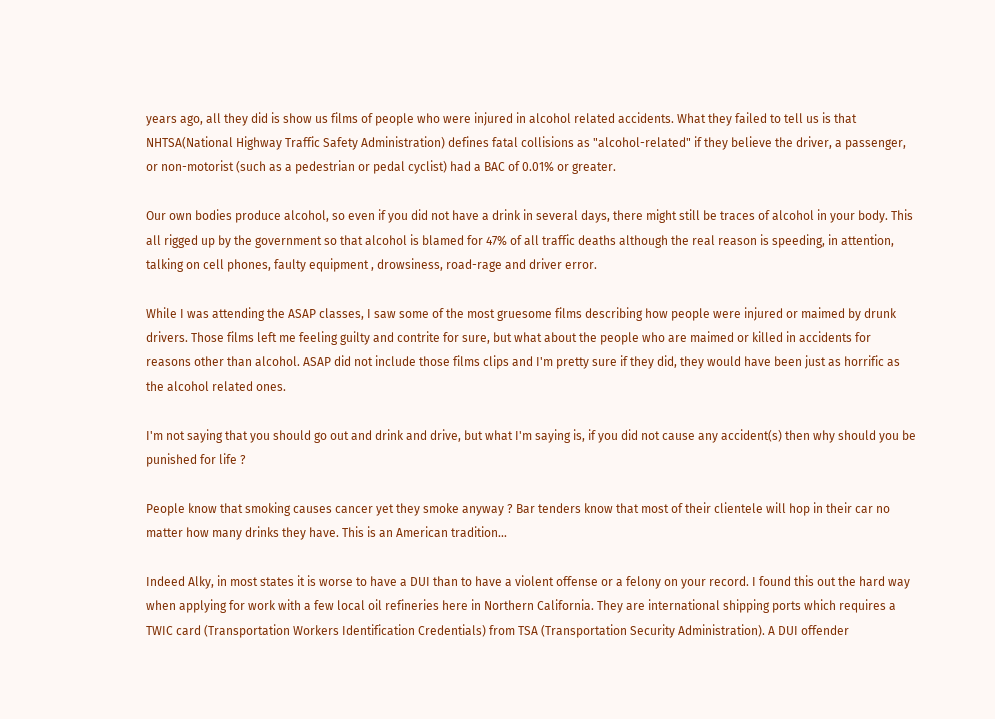years ago, all they did is show us films of people who were injured in alcohol related accidents. What they failed to tell us is that NHTSA(National Highway Traffic Safety Administration) defines fatal collisions as "alcohol-related" if they believe the driver, a passenger, or non-motorist (such as a pedestrian or pedal cyclist) had a BAC of 0.01% or greater.

Our own bodies produce alcohol, so even if you did not have a drink in several days, there might still be traces of alcohol in your body. This all rigged up by the government so that alcohol is blamed for 47% of all traffic deaths although the real reason is speeding, in attention, talking on cell phones, faulty equipment , drowsiness, road-rage and driver error.

While I was attending the ASAP classes, I saw some of the most gruesome films describing how people were injured or maimed by drunk drivers. Those films left me feeling guilty and contrite for sure, but what about the people who are maimed or killed in accidents for reasons other than alcohol. ASAP did not include those films clips and I'm pretty sure if they did, they would have been just as horrific as the alcohol related ones.

I'm not saying that you should go out and drink and drive, but what I'm saying is, if you did not cause any accident(s) then why should you be punished for life ?

People know that smoking causes cancer yet they smoke anyway ? Bar tenders know that most of their clientele will hop in their car no matter how many drinks they have. This is an American tradition...

Indeed Alky, in most states it is worse to have a DUI than to have a violent offense or a felony on your record. I found this out the hard way when applying for work with a few local oil refineries here in Northern California. They are international shipping ports which requires a TWIC card (Transportation Workers Identification Credentials) from TSA (Transportation Security Administration). A DUI offender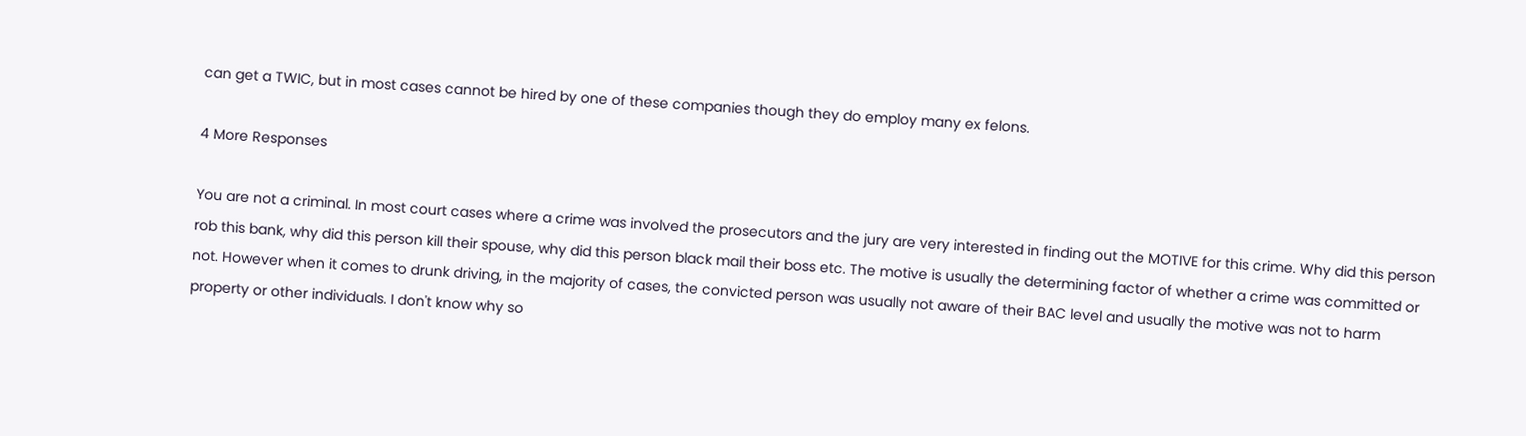can get a TWIC, but in most cases cannot be hired by one of these companies though they do employ many ex felons.

4 More Responses

You are not a criminal. In most court cases where a crime was involved the prosecutors and the jury are very interested in finding out the MOTIVE for this crime. Why did this person rob this bank, why did this person kill their spouse, why did this person black mail their boss etc. The motive is usually the determining factor of whether a crime was committed or not. However when it comes to drunk driving, in the majority of cases, the convicted person was usually not aware of their BAC level and usually the motive was not to harm property or other individuals. I don't know why so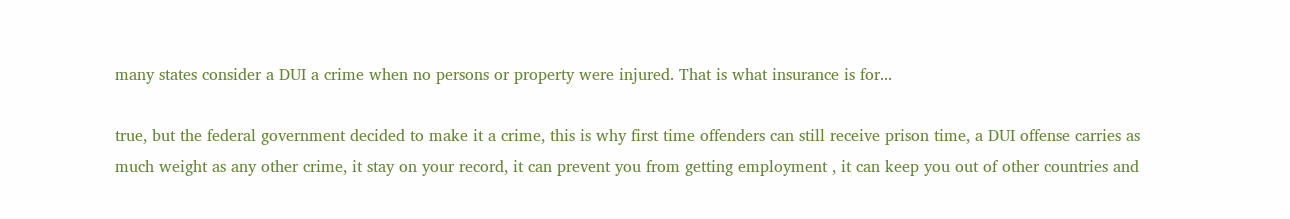many states consider a DUI a crime when no persons or property were injured. That is what insurance is for...

true, but the federal government decided to make it a crime, this is why first time offenders can still receive prison time, a DUI offense carries as much weight as any other crime, it stay on your record, it can prevent you from getting employment , it can keep you out of other countries and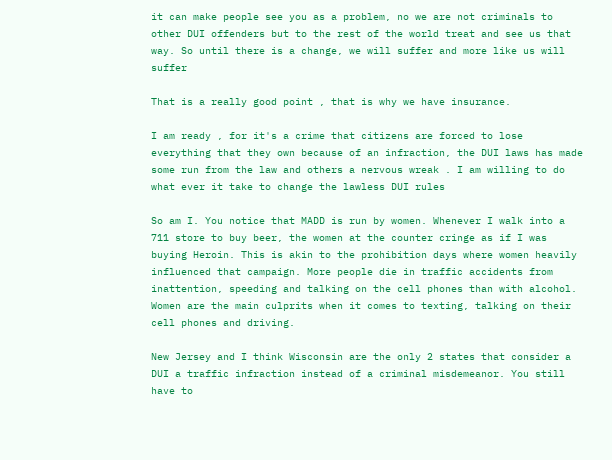it can make people see you as a problem, no we are not criminals to other DUI offenders but to the rest of the world treat and see us that way. So until there is a change, we will suffer and more like us will suffer

That is a really good point , that is why we have insurance.

I am ready , for it's a crime that citizens are forced to lose everything that they own because of an infraction, the DUI laws has made some run from the law and others a nervous wreak . I am willing to do what ever it take to change the lawless DUI rules

So am I. You notice that MADD is run by women. Whenever I walk into a 711 store to buy beer, the women at the counter cringe as if I was buying Heroin. This is akin to the prohibition days where women heavily influenced that campaign. More people die in traffic accidents from inattention, speeding and talking on the cell phones than with alcohol. Women are the main culprits when it comes to texting, talking on their cell phones and driving.

New Jersey and I think Wisconsin are the only 2 states that consider a DUI a traffic infraction instead of a criminal misdemeanor. You still have to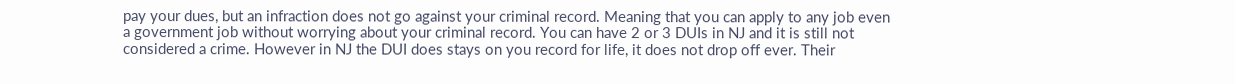pay your dues, but an infraction does not go against your criminal record. Meaning that you can apply to any job even a government job without worrying about your criminal record. You can have 2 or 3 DUIs in NJ and it is still not considered a crime. However in NJ the DUI does stays on you record for life, it does not drop off ever. Their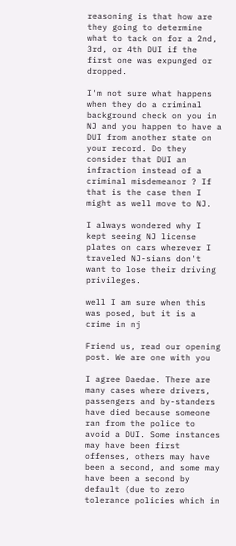reasoning is that how are they going to determine what to tack on for a 2nd, 3rd, or 4th DUI if the first one was expunged or dropped.

I'm not sure what happens when they do a criminal background check on you in NJ and you happen to have a DUI from another state on your record. Do they consider that DUI an infraction instead of a criminal misdemeanor ? If that is the case then I might as well move to NJ.

I always wondered why I kept seeing NJ license plates on cars wherever I traveled NJ-sians don't want to lose their driving privileges.

well I am sure when this was posed, but it is a crime in nj

Friend us, read our opening post. We are one with you

I agree Daedae. There are many cases where drivers, passengers and by-standers have died because someone ran from the police to avoid a DUI. Some instances may have been first offenses, others may have been a second, and some may have been a second by default (due to zero tolerance policies which in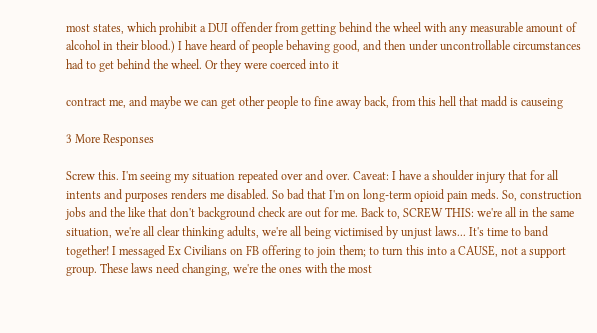most states, which prohibit a DUI offender from getting behind the wheel with any measurable amount of alcohol in their blood.) I have heard of people behaving good, and then under uncontrollable circumstances had to get behind the wheel. Or they were coerced into it

contract me, and maybe we can get other people to fine away back, from this hell that madd is causeing

3 More Responses

Screw this. I'm seeing my situation repeated over and over. Caveat: I have a shoulder injury that for all intents and purposes renders me disabled. So bad that I'm on long-term opioid pain meds. So, construction jobs and the like that don't background check are out for me. Back to, SCREW THIS: we're all in the same situation, we're all clear thinking adults, we're all being victimised by unjust laws... It's time to band together! I messaged Ex Civilians on FB offering to join them; to turn this into a CAUSE, not a support group. These laws need changing, we're the ones with the most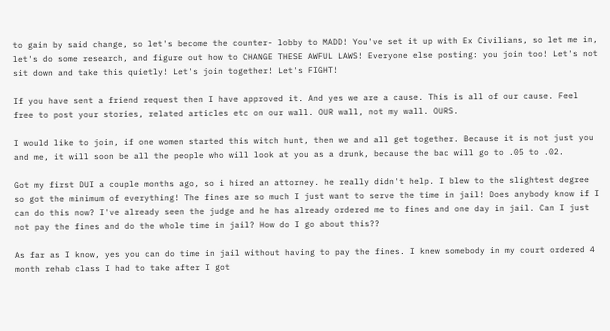to gain by said change, so let's become the counter- lobby to MADD! You've set it up with Ex Civilians, so let me in, let's do some research, and figure out how to CHANGE THESE AWFUL LAWS! Everyone else posting: you join too! Let's not sit down and take this quietly! Let's join together! Let's FIGHT!

If you have sent a friend request then I have approved it. And yes we are a cause. This is all of our cause. Feel free to post your stories, related articles etc on our wall. OUR wall, not my wall. OURS.

I would like to join, if one women started this witch hunt, then we and all get together. Because it is not just you and me, it will soon be all the people who will look at you as a drunk, because the bac will go to .05 to .02.

Got my first DUI a couple months ago, so i hired an attorney. he really didn't help. I blew to the slightest degree so got the minimum of everything! The fines are so much I just want to serve the time in jail! Does anybody know if I can do this now? I've already seen the judge and he has already ordered me to fines and one day in jail. Can I just not pay the fines and do the whole time in jail? How do I go about this??

As far as I know, yes you can do time in jail without having to pay the fines. I knew somebody in my court ordered 4 month rehab class I had to take after I got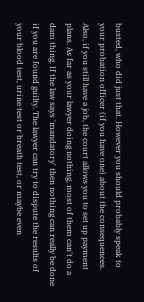busted, who did just that. However you should probably speak to your probation officer (if you have one) about the consequences. Also, if you still have a job, the court allows you to set up payment plans. As far as your lawyer doing nothing, most of them can't do a dam thing. If the law says 'mandatory' then nothing can really be done if you are found guilty. The lawyer can try to dispute the results of your blood test, urine test or breath test, or maybe even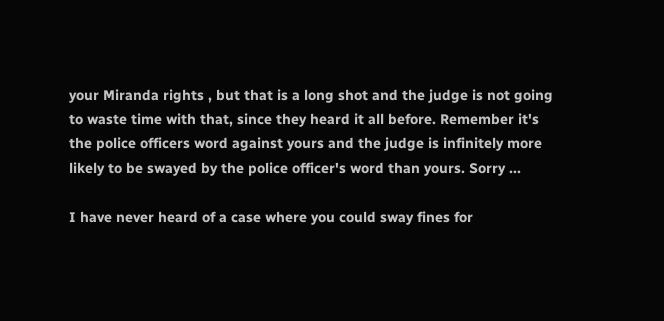your Miranda rights , but that is a long shot and the judge is not going to waste time with that, since they heard it all before. Remember it's the police officers word against yours and the judge is infinitely more likely to be swayed by the police officer's word than yours. Sorry ...

I have never heard of a case where you could sway fines for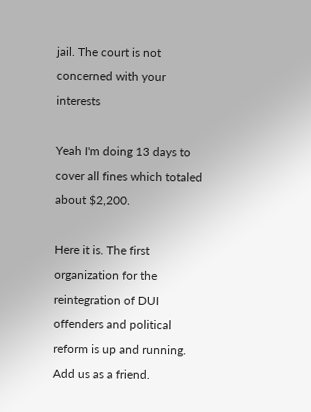jail. The court is not concerned with your interests

Yeah I'm doing 13 days to cover all fines which totaled about $2,200.

Here it is. The first organization for the reintegration of DUI offenders and political reform is up and running. Add us as a friend.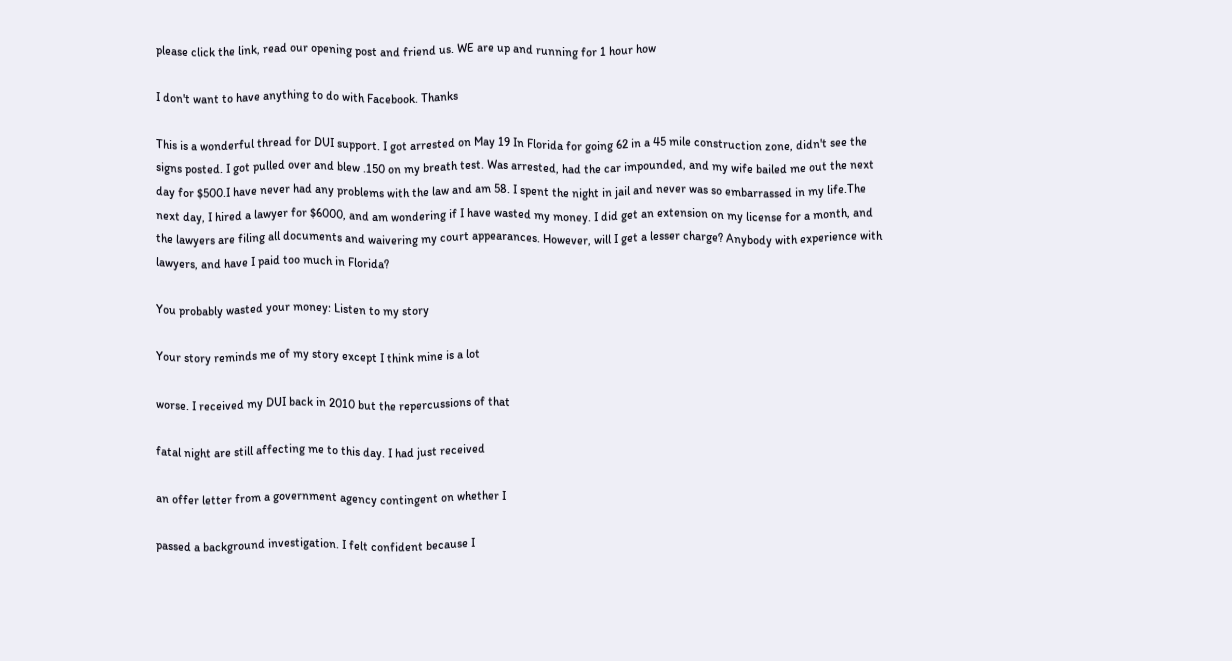please click the link, read our opening post and friend us. WE are up and running for 1 hour how

I don't want to have anything to do with Facebook. Thanks

This is a wonderful thread for DUI support. I got arrested on May 19 In Florida for going 62 in a 45 mile construction zone, didn't see the signs posted. I got pulled over and blew .150 on my breath test. Was arrested, had the car impounded, and my wife bailed me out the next day for $500.I have never had any problems with the law and am 58. I spent the night in jail and never was so embarrassed in my life.The next day, I hired a lawyer for $6000, and am wondering if I have wasted my money. I did get an extension on my license for a month, and the lawyers are filing all documents and waivering my court appearances. However, will I get a lesser charge? Anybody with experience with lawyers, and have I paid too much in Florida?

You probably wasted your money: Listen to my story

Your story reminds me of my story except I think mine is a lot

worse. I received my DUI back in 2010 but the repercussions of that

fatal night are still affecting me to this day. I had just received

an offer letter from a government agency contingent on whether I

passed a background investigation. I felt confident because I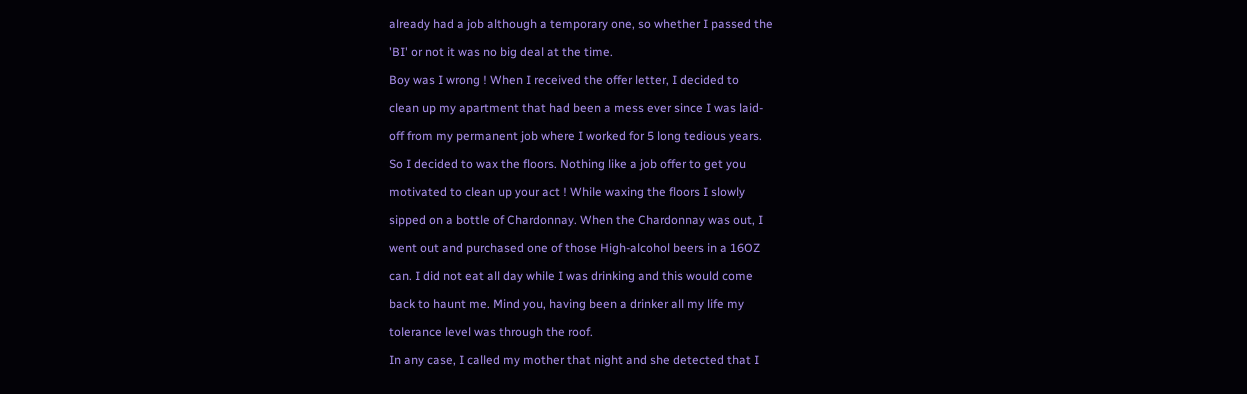already had a job although a temporary one, so whether I passed the

'BI' or not it was no big deal at the time.

Boy was I wrong ! When I received the offer letter, I decided to

clean up my apartment that had been a mess ever since I was laid-

off from my permanent job where I worked for 5 long tedious years.

So I decided to wax the floors. Nothing like a job offer to get you

motivated to clean up your act ! While waxing the floors I slowly

sipped on a bottle of Chardonnay. When the Chardonnay was out, I

went out and purchased one of those High-alcohol beers in a 16OZ

can. I did not eat all day while I was drinking and this would come

back to haunt me. Mind you, having been a drinker all my life my

tolerance level was through the roof.

In any case, I called my mother that night and she detected that I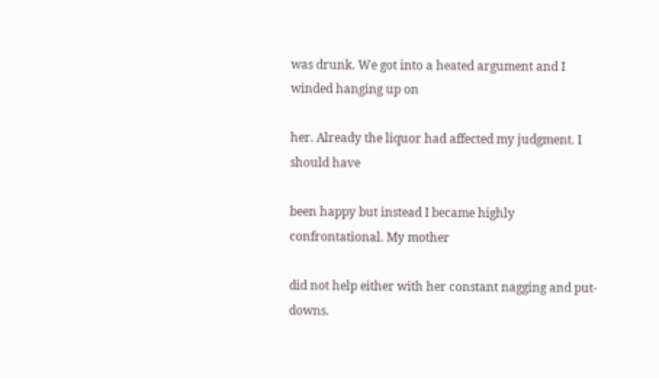was drunk. We got into a heated argument and I winded hanging up on

her. Already the liquor had affected my judgment. I should have

been happy but instead I became highly confrontational. My mother

did not help either with her constant nagging and put-downs.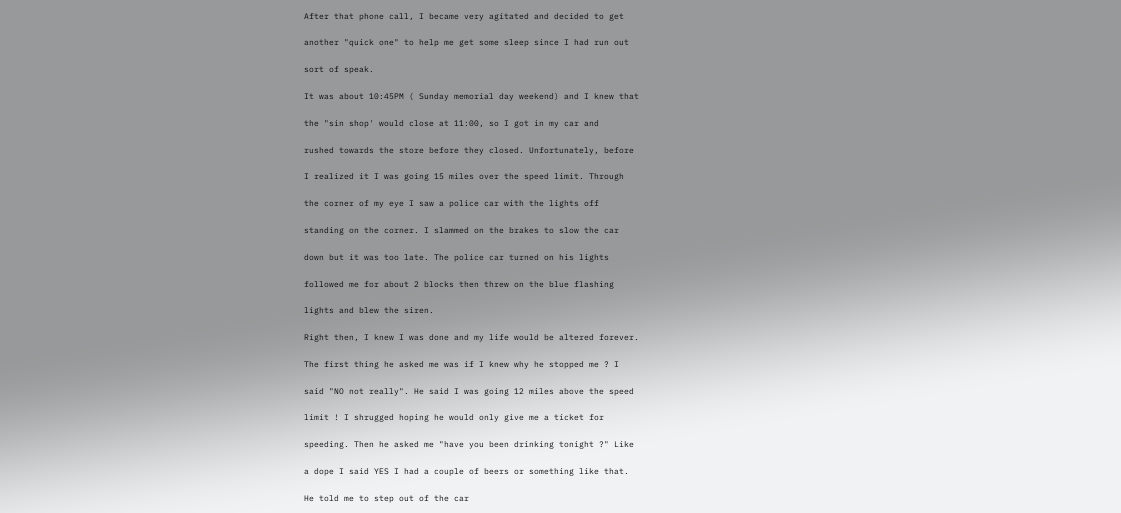After that phone call, I became very agitated and decided to get

another "quick one" to help me get some sleep since I had run out

sort of speak.

It was about 10:45PM ( Sunday memorial day weekend) and I knew that

the "sin shop' would close at 11:00, so I got in my car and

rushed towards the store before they closed. Unfortunately, before

I realized it I was going 15 miles over the speed limit. Through

the corner of my eye I saw a police car with the lights off

standing on the corner. I slammed on the brakes to slow the car

down but it was too late. The police car turned on his lights

followed me for about 2 blocks then threw on the blue flashing

lights and blew the siren.

Right then, I knew I was done and my life would be altered forever.

The first thing he asked me was if I knew why he stopped me ? I

said "NO not really". He said I was going 12 miles above the speed

limit ! I shrugged hoping he would only give me a ticket for

speeding. Then he asked me "have you been drinking tonight ?" Like

a dope I said YES I had a couple of beers or something like that.

He told me to step out of the car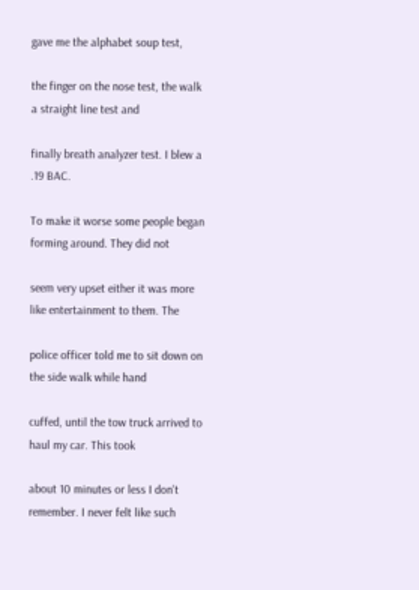gave me the alphabet soup test,

the finger on the nose test, the walk a straight line test and

finally breath analyzer test. I blew a .19 BAC.

To make it worse some people began forming around. They did not

seem very upset either it was more like entertainment to them. The

police officer told me to sit down on the side walk while hand

cuffed, until the tow truck arrived to haul my car. This took

about 10 minutes or less I don't remember. I never felt like such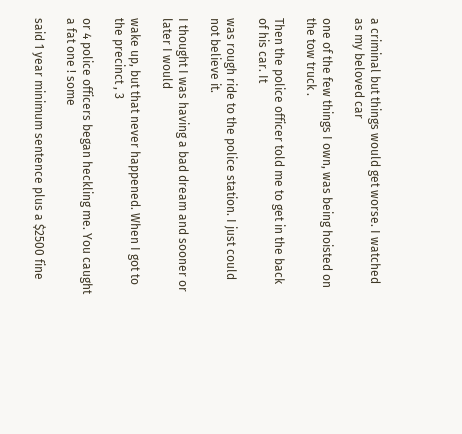a criminal but things would get worse. I watched as my beloved car

one of the few things I own, was being hoisted on the tow truck .

Then the police officer told me to get in the back of his car. It

was rough ride to the police station. I just could not believe it.

I thought I was having a bad dream and sooner or later I would

wake up, but that never happened. When I got to the precinct , 3

or 4 police officers began heckling me. You caught a fat one ! some

said 1 year minimum sentence plus a $2500 fine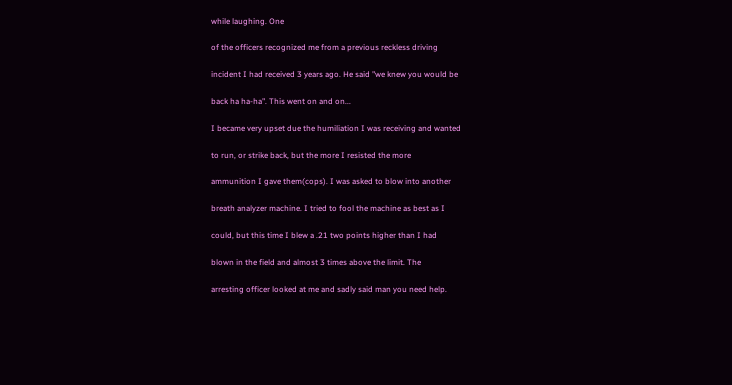while laughing. One

of the officers recognized me from a previous reckless driving

incident I had received 3 years ago. He said "we knew you would be

back ha ha-ha". This went on and on...

I became very upset due the humiliation I was receiving and wanted

to run, or strike back, but the more I resisted the more

ammunition I gave them(cops). I was asked to blow into another

breath analyzer machine. I tried to fool the machine as best as I

could, but this time I blew a .21 two points higher than I had

blown in the field and almost 3 times above the limit. The

arresting officer looked at me and sadly said man you need help.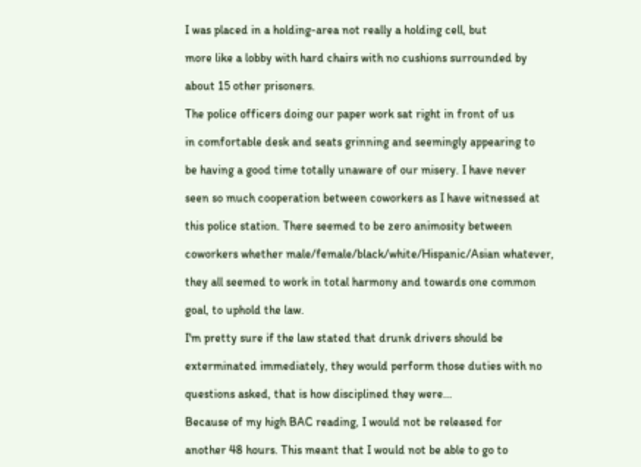I was placed in a holding-area not really a holding cell, but

more like a lobby with hard chairs with no cushions surrounded by

about 15 other prisoners.

The police officers doing our paper work sat right in front of us

in comfortable desk and seats grinning and seemingly appearing to

be having a good time totally unaware of our misery. I have never

seen so much cooperation between coworkers as I have witnessed at

this police station. There seemed to be zero animosity between

coworkers whether male/female/black/white/Hispanic/Asian whatever,

they all seemed to work in total harmony and towards one common

goal, to uphold the law.

I'm pretty sure if the law stated that drunk drivers should be

exterminated immediately, they would perform those duties with no

questions asked, that is how disciplined they were...

Because of my high BAC reading, I would not be released for

another 48 hours. This meant that I would not be able to go to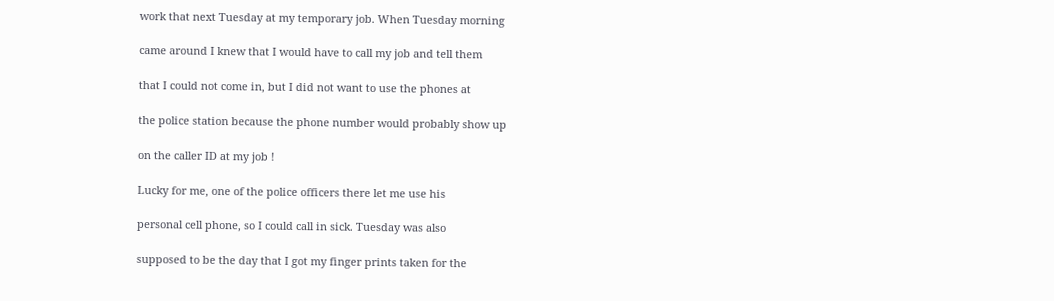work that next Tuesday at my temporary job. When Tuesday morning

came around I knew that I would have to call my job and tell them

that I could not come in, but I did not want to use the phones at

the police station because the phone number would probably show up

on the caller ID at my job !

Lucky for me, one of the police officers there let me use his

personal cell phone, so I could call in sick. Tuesday was also

supposed to be the day that I got my finger prints taken for the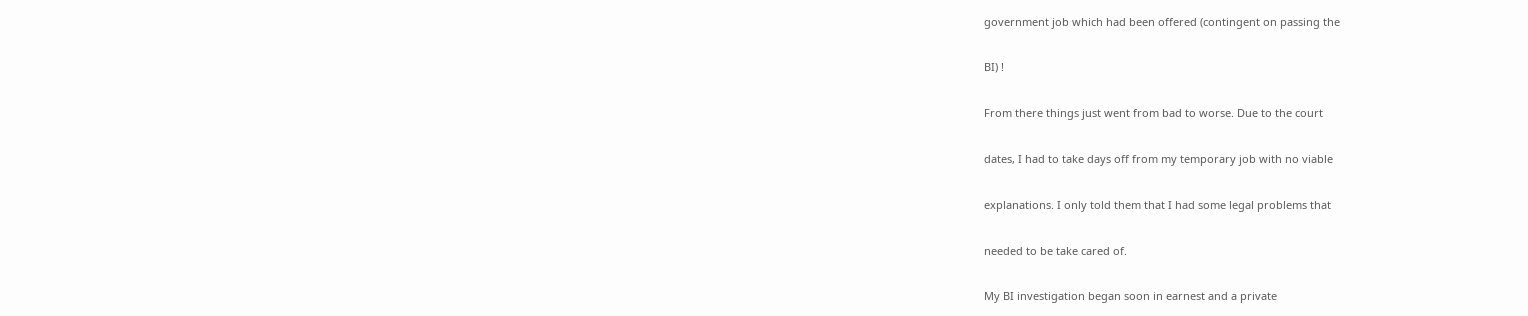government job which had been offered (contingent on passing the

BI) !

From there things just went from bad to worse. Due to the court

dates, I had to take days off from my temporary job with no viable

explanations. I only told them that I had some legal problems that

needed to be take cared of.

My BI investigation began soon in earnest and a private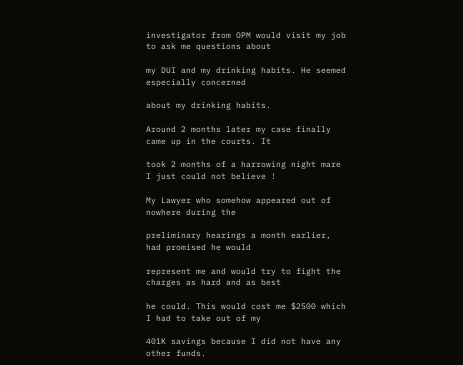investigator from OPM would visit my job to ask me questions about

my DUI and my drinking habits. He seemed especially concerned

about my drinking habits.

Around 2 months later my case finally came up in the courts. It

took 2 months of a harrowing night mare I just could not believe !

My Lawyer who somehow appeared out of nowhere during the

preliminary hearings a month earlier, had promised he would

represent me and would try to fight the charges as hard and as best

he could. This would cost me $2500 which I had to take out of my

401K savings because I did not have any other funds.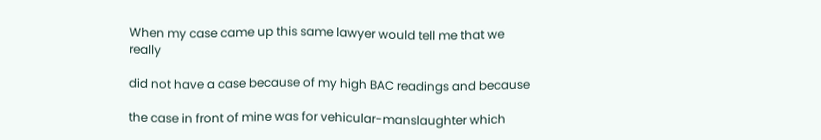When my case came up this same lawyer would tell me that we really

did not have a case because of my high BAC readings and because

the case in front of mine was for vehicular-manslaughter which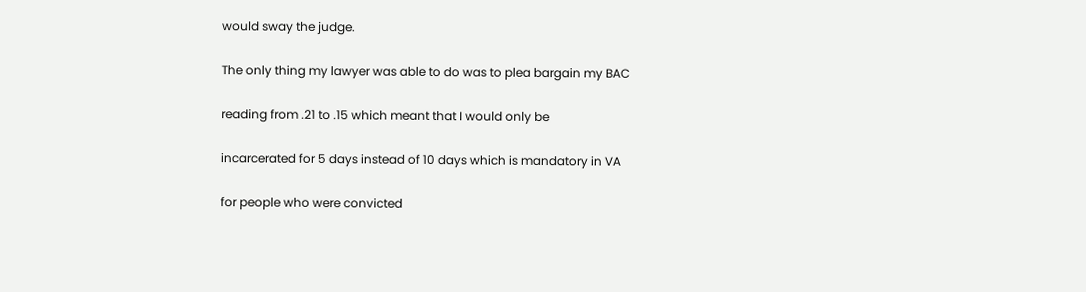would sway the judge.

The only thing my lawyer was able to do was to plea bargain my BAC

reading from .21 to .15 which meant that I would only be

incarcerated for 5 days instead of 10 days which is mandatory in VA

for people who were convicted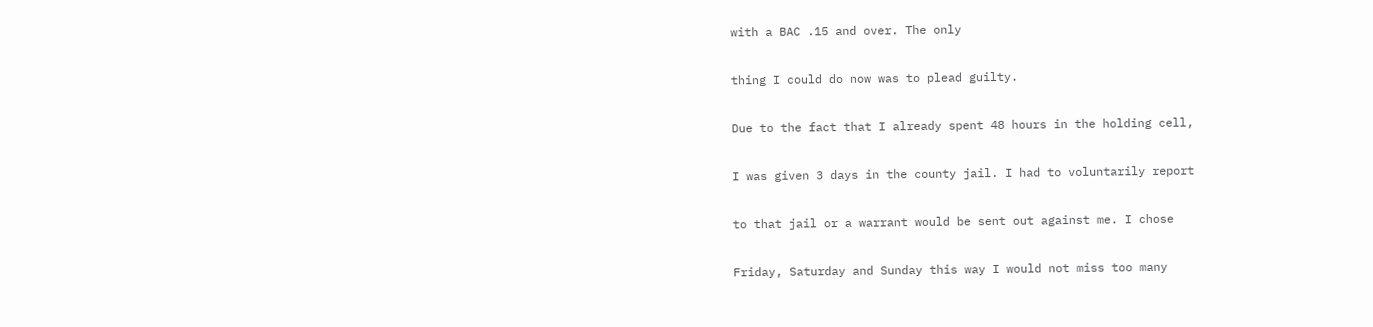with a BAC .15 and over. The only

thing I could do now was to plead guilty.

Due to the fact that I already spent 48 hours in the holding cell,

I was given 3 days in the county jail. I had to voluntarily report

to that jail or a warrant would be sent out against me. I chose

Friday, Saturday and Sunday this way I would not miss too many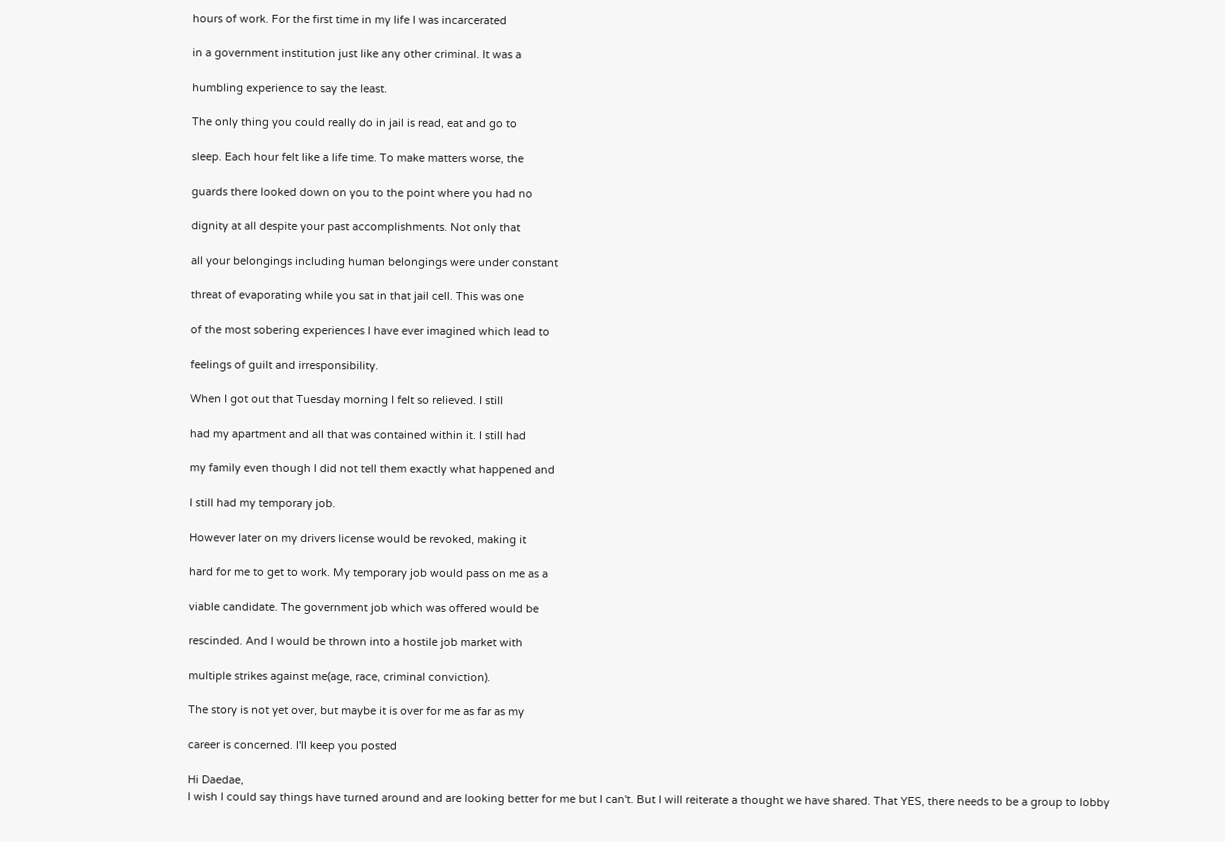hours of work. For the first time in my life I was incarcerated

in a government institution just like any other criminal. It was a

humbling experience to say the least.

The only thing you could really do in jail is read, eat and go to

sleep. Each hour felt like a life time. To make matters worse, the

guards there looked down on you to the point where you had no

dignity at all despite your past accomplishments. Not only that

all your belongings including human belongings were under constant

threat of evaporating while you sat in that jail cell. This was one

of the most sobering experiences I have ever imagined which lead to

feelings of guilt and irresponsibility.

When I got out that Tuesday morning I felt so relieved. I still

had my apartment and all that was contained within it. I still had

my family even though I did not tell them exactly what happened and

I still had my temporary job.

However later on my drivers license would be revoked, making it

hard for me to get to work. My temporary job would pass on me as a

viable candidate. The government job which was offered would be

rescinded. And I would be thrown into a hostile job market with

multiple strikes against me(age, race, criminal conviction).

The story is not yet over, but maybe it is over for me as far as my

career is concerned. I'll keep you posted

Hi Daedae,
I wish I could say things have turned around and are looking better for me but I can't. But I will reiterate a thought we have shared. That YES, there needs to be a group to lobby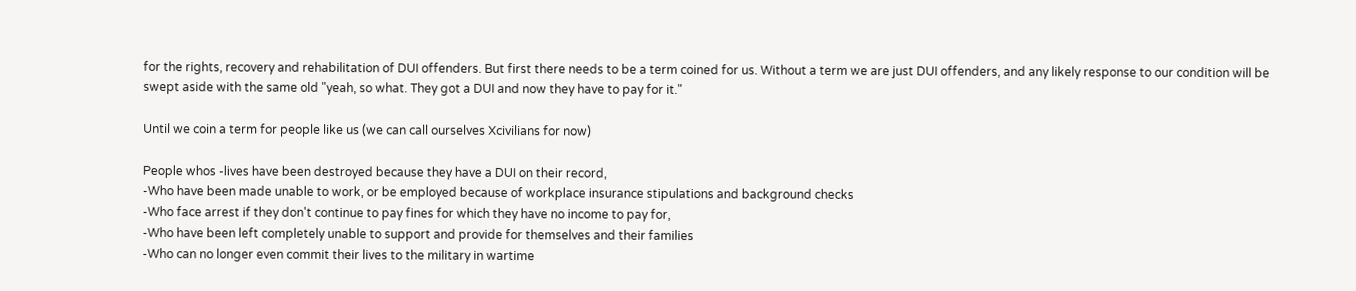for the rights, recovery and rehabilitation of DUI offenders. But first there needs to be a term coined for us. Without a term we are just DUI offenders, and any likely response to our condition will be swept aside with the same old "yeah, so what. They got a DUI and now they have to pay for it."

Until we coin a term for people like us (we can call ourselves Xcivilians for now)

People whos -lives have been destroyed because they have a DUI on their record,
-Who have been made unable to work, or be employed because of workplace insurance stipulations and background checks
-Who face arrest if they don't continue to pay fines for which they have no income to pay for,
-Who have been left completely unable to support and provide for themselves and their families
-Who can no longer even commit their lives to the military in wartime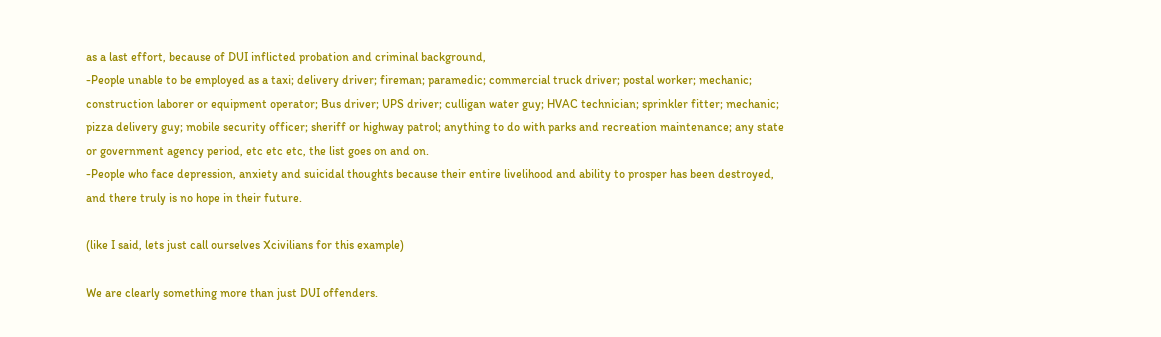as a last effort, because of DUI inflicted probation and criminal background,
-People unable to be employed as a taxi; delivery driver; fireman; paramedic; commercial truck driver; postal worker; mechanic; construction laborer or equipment operator; Bus driver; UPS driver; culligan water guy; HVAC technician; sprinkler fitter; mechanic; pizza delivery guy; mobile security officer; sheriff or highway patrol; anything to do with parks and recreation maintenance; any state or government agency period, etc etc etc, the list goes on and on.
-People who face depression, anxiety and suicidal thoughts because their entire livelihood and ability to prosper has been destroyed, and there truly is no hope in their future.

(like I said, lets just call ourselves Xcivilians for this example)

We are clearly something more than just DUI offenders.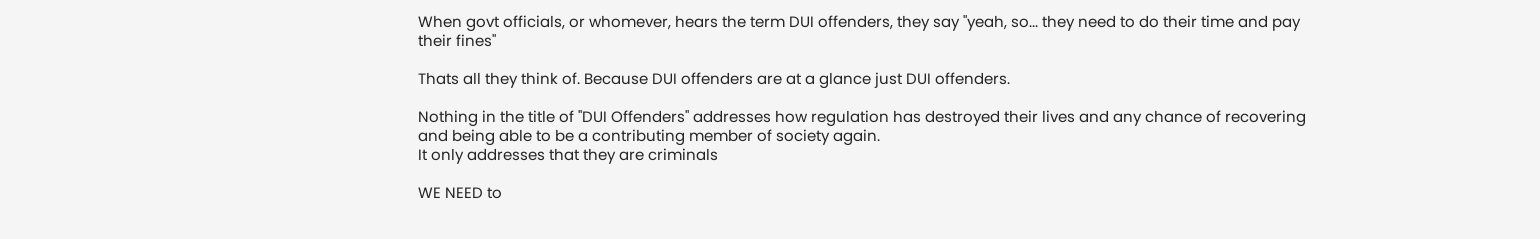When govt officials, or whomever, hears the term DUI offenders, they say "yeah, so... they need to do their time and pay their fines"

Thats all they think of. Because DUI offenders are at a glance just DUI offenders.

Nothing in the title of "DUI Offenders" addresses how regulation has destroyed their lives and any chance of recovering and being able to be a contributing member of society again.
It only addresses that they are criminals

WE NEED to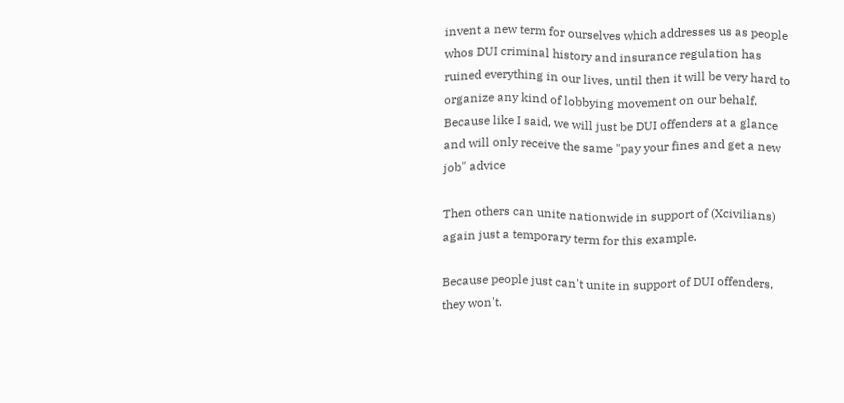invent a new term for ourselves which addresses us as people whos DUI criminal history and insurance regulation has ruined everything in our lives, until then it will be very hard to organize any kind of lobbying movement on our behalf. Because like I said, we will just be DUI offenders at a glance and will only receive the same "pay your fines and get a new job" advice

Then others can unite nationwide in support of (Xcivilians) again just a temporary term for this example.

Because people just can't unite in support of DUI offenders, they won't.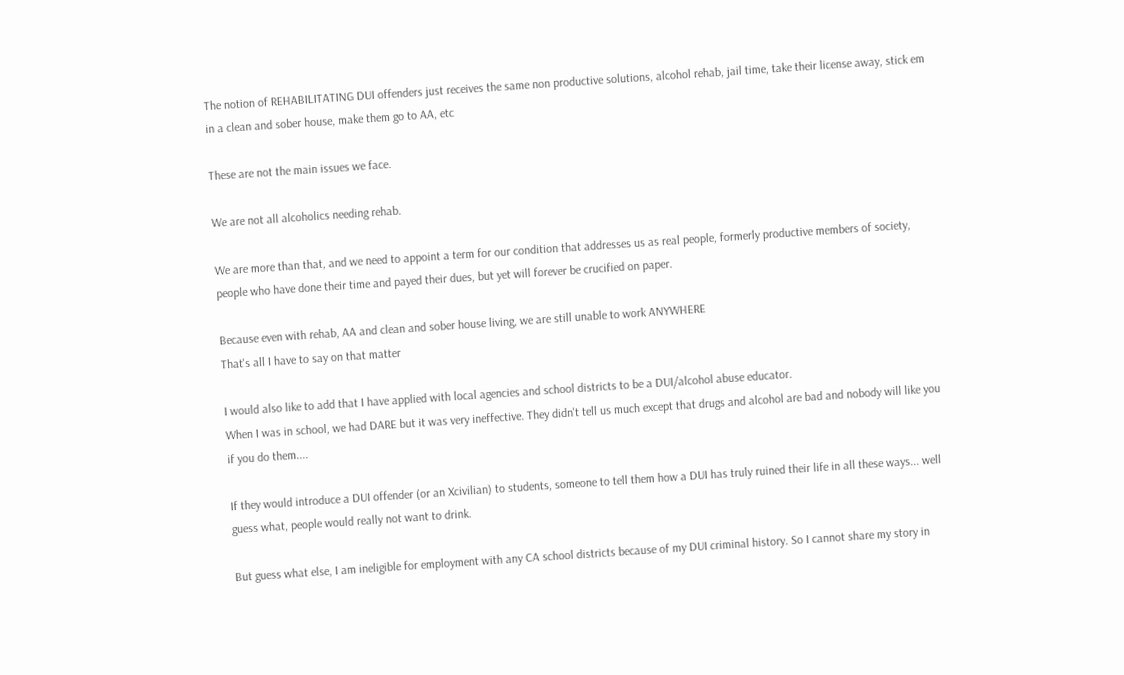The notion of REHABILITATING DUI offenders just receives the same non productive solutions, alcohol rehab, jail time, take their license away, stick em in a clean and sober house, make them go to AA, etc

These are not the main issues we face.

We are not all alcoholics needing rehab.

We are more than that, and we need to appoint a term for our condition that addresses us as real people, formerly productive members of society, people who have done their time and payed their dues, but yet will forever be crucified on paper.

Because even with rehab, AA and clean and sober house living, we are still unable to work ANYWHERE
That's all I have to say on that matter

I would also like to add that I have applied with local agencies and school districts to be a DUI/alcohol abuse educator.
When I was in school, we had DARE but it was very ineffective. They didn't tell us much except that drugs and alcohol are bad and nobody will like you if you do them....

If they would introduce a DUI offender (or an Xcivilian) to students, someone to tell them how a DUI has truly ruined their life in all these ways... well guess what, people would really not want to drink.

But guess what else, I am ineligible for employment with any CA school districts because of my DUI criminal history. So I cannot share my story in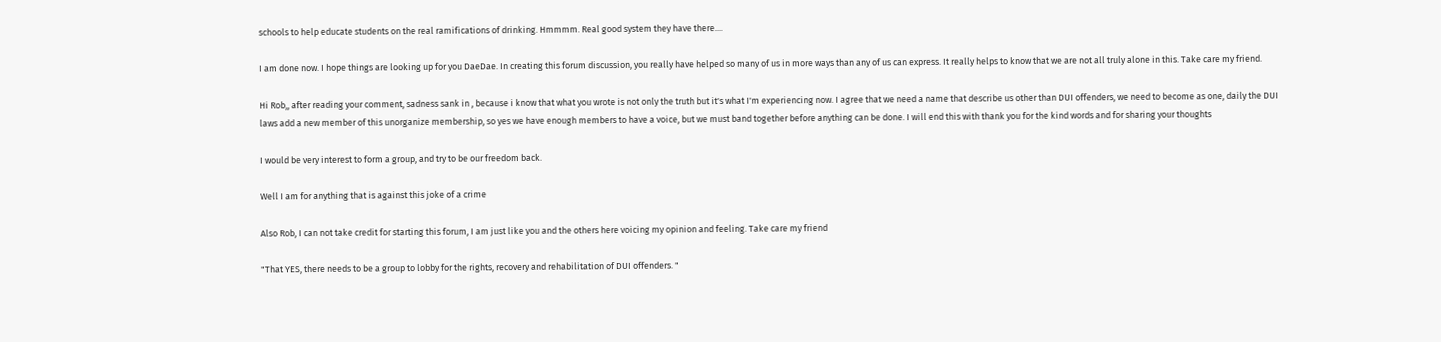schools to help educate students on the real ramifications of drinking. Hmmmm. Real good system they have there....

I am done now. I hope things are looking up for you DaeDae. In creating this forum discussion, you really have helped so many of us in more ways than any of us can express. It really helps to know that we are not all truly alone in this. Take care my friend.

Hi Rob,, after reading your comment, sadness sank in , because i know that what you wrote is not only the truth but it's what I'm experiencing now. I agree that we need a name that describe us other than DUI offenders, we need to become as one, daily the DUI laws add a new member of this unorganize membership, so yes we have enough members to have a voice, but we must band together before anything can be done. I will end this with thank you for the kind words and for sharing your thoughts

I would be very interest to form a group, and try to be our freedom back.

Well I am for anything that is against this joke of a crime

Also Rob, I can not take credit for starting this forum, I am just like you and the others here voicing my opinion and feeling. Take care my friend

"That YES, there needs to be a group to lobby for the rights, recovery and rehabilitation of DUI offenders. "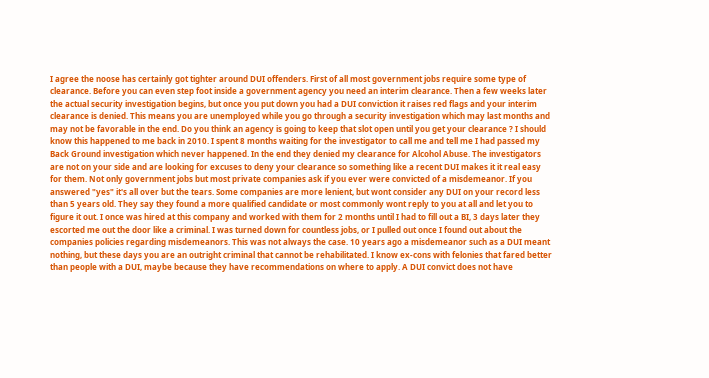I agree the noose has certainly got tighter around DUI offenders. First of all most government jobs require some type of clearance. Before you can even step foot inside a government agency you need an interim clearance. Then a few weeks later the actual security investigation begins, but once you put down you had a DUI conviction it raises red flags and your interim clearance is denied. This means you are unemployed while you go through a security investigation which may last months and may not be favorable in the end. Do you think an agency is going to keep that slot open until you get your clearance ? I should know this happened to me back in 2010. I spent 8 months waiting for the investigator to call me and tell me I had passed my Back Ground investigation which never happened. In the end they denied my clearance for Alcohol Abuse. The investigators are not on your side and are looking for excuses to deny your clearance so something like a recent DUI makes it it real easy for them. Not only government jobs but most private companies ask if you ever were convicted of a misdemeanor. If you answered "yes" it's all over but the tears. Some companies are more lenient, but wont consider any DUI on your record less than 5 years old. They say they found a more qualified candidate or most commonly wont reply to you at all and let you to figure it out. I once was hired at this company and worked with them for 2 months until I had to fill out a BI, 3 days later they escorted me out the door like a criminal. I was turned down for countless jobs, or I pulled out once I found out about the companies policies regarding misdemeanors. This was not always the case. 10 years ago a misdemeanor such as a DUI meant nothing, but these days you are an outright criminal that cannot be rehabilitated. I know ex-cons with felonies that fared better than people with a DUI, maybe because they have recommendations on where to apply. A DUI convict does not have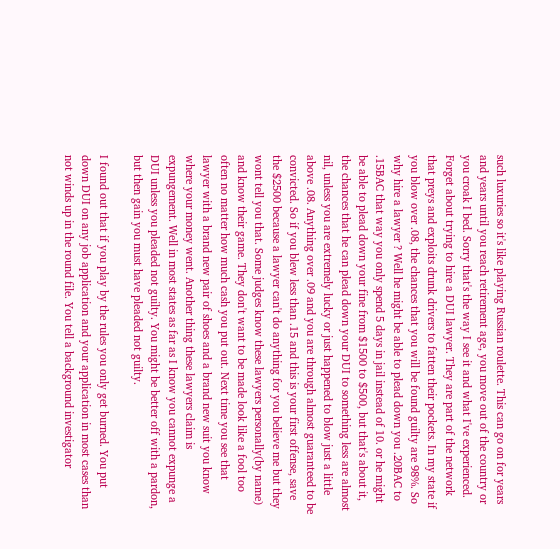such luxuries so it's like playing Russian roulette. This can go on for years and years until you reach retirement age, you move out of the country or you croak I bed. Sorry that's the way I see it and what I've experienced. Forget about trying to hire a DUI lawyer. They are part of the network that preys and exploits drunk drivers to fatten their pockets. In my state if you blow over .08, the chances that you will be found guilty are 98%. So why hire a lawyer ? Well he might be able to plead down you .20BAC to .15BAC that way you only spend 5 days in jail instead of 10. or he might be able to plead down your fine from $1500 to $500, but that's about it, the chances that he can plead down your DUI to something less are almost nil, unless you are extremely lucky or just happened to blow just a little above .08. Anything over .09 and you are through almost guaranteed to be convicted. So if you blew less than .15 and this is your first offense, save the $2500 because a lawyer can't do anything for you believe me but they wont tell you that. Some judges know these lawyers personally(by name) and know their game. They don't want to be made look like a fool too often no matter how much cash you put out. Next time you see that lawyer with a brand new pair of shoes and a brand new suit you know where your money went. Another thing these lawyers claim is expungement. Well in most states as far as I know you cannot expunge a DUI unless you pleaded not guilty. You might be better off with a pardon, but then gain you must have pleaded not guilty.

I found out that if you play by the rules you only get burned. You put down DUI on any job application and your application in most cases than not winds up in the round file. You tell a background investigator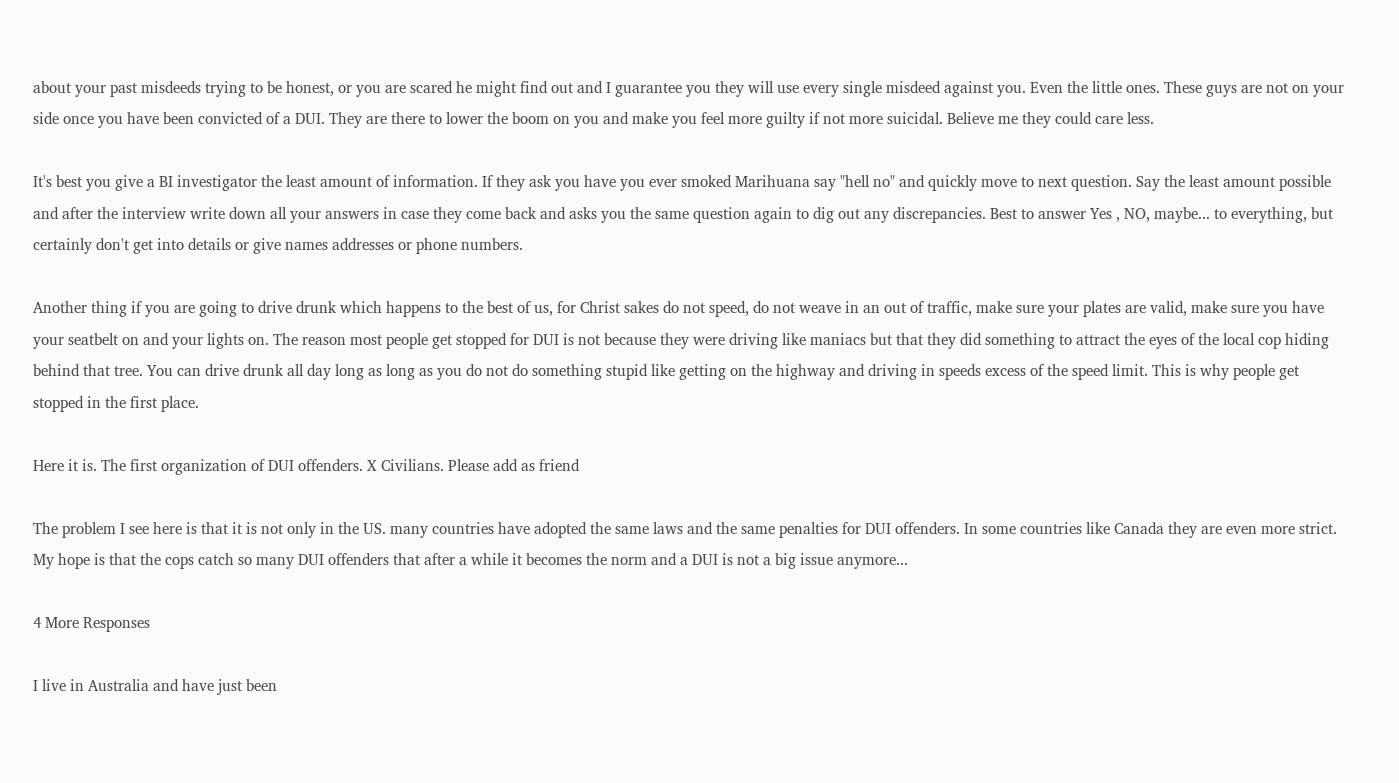about your past misdeeds trying to be honest, or you are scared he might find out and I guarantee you they will use every single misdeed against you. Even the little ones. These guys are not on your side once you have been convicted of a DUI. They are there to lower the boom on you and make you feel more guilty if not more suicidal. Believe me they could care less.

It's best you give a BI investigator the least amount of information. If they ask you have you ever smoked Marihuana say "hell no" and quickly move to next question. Say the least amount possible and after the interview write down all your answers in case they come back and asks you the same question again to dig out any discrepancies. Best to answer Yes , NO, maybe... to everything, but certainly don't get into details or give names addresses or phone numbers.

Another thing if you are going to drive drunk which happens to the best of us, for Christ sakes do not speed, do not weave in an out of traffic, make sure your plates are valid, make sure you have your seatbelt on and your lights on. The reason most people get stopped for DUI is not because they were driving like maniacs but that they did something to attract the eyes of the local cop hiding behind that tree. You can drive drunk all day long as long as you do not do something stupid like getting on the highway and driving in speeds excess of the speed limit. This is why people get stopped in the first place.

Here it is. The first organization of DUI offenders. X Civilians. Please add as friend

The problem I see here is that it is not only in the US. many countries have adopted the same laws and the same penalties for DUI offenders. In some countries like Canada they are even more strict. My hope is that the cops catch so many DUI offenders that after a while it becomes the norm and a DUI is not a big issue anymore...

4 More Responses

I live in Australia and have just been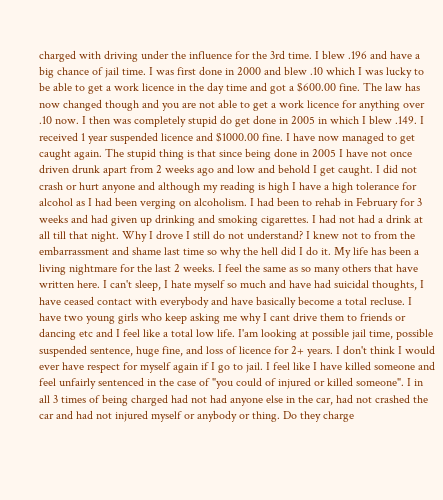charged with driving under the influence for the 3rd time. I blew .196 and have a big chance of jail time. I was first done in 2000 and blew .10 which I was lucky to be able to get a work licence in the day time and got a $600.00 fine. The law has now changed though and you are not able to get a work licence for anything over .10 now. I then was completely stupid do get done in 2005 in which I blew .149. I received 1 year suspended licence and $1000.00 fine. I have now managed to get caught again. The stupid thing is that since being done in 2005 I have not once driven drunk apart from 2 weeks ago and low and behold I get caught. I did not crash or hurt anyone and although my reading is high I have a high tolerance for alcohol as I had been verging on alcoholism. I had been to rehab in February for 3 weeks and had given up drinking and smoking cigarettes. I had not had a drink at all till that night. Why I drove I still do not understand? I knew not to from the embarrassment and shame last time so why the hell did I do it. My life has been a living nightmare for the last 2 weeks. I feel the same as so many others that have written here. I can't sleep, I hate myself so much and have had suicidal thoughts, I have ceased contact with everybody and have basically become a total recluse. I have two young girls who keep asking me why I cant drive them to friends or dancing etc and I feel like a total low life. I'am looking at possible jail time, possible suspended sentence, huge fine, and loss of licence for 2+ years. I don't think I would ever have respect for myself again if I go to jail. I feel like I have killed someone and feel unfairly sentenced in the case of "you could of injured or killed someone". I in all 3 times of being charged had not had anyone else in the car, had not crashed the car and had not injured myself or anybody or thing. Do they charge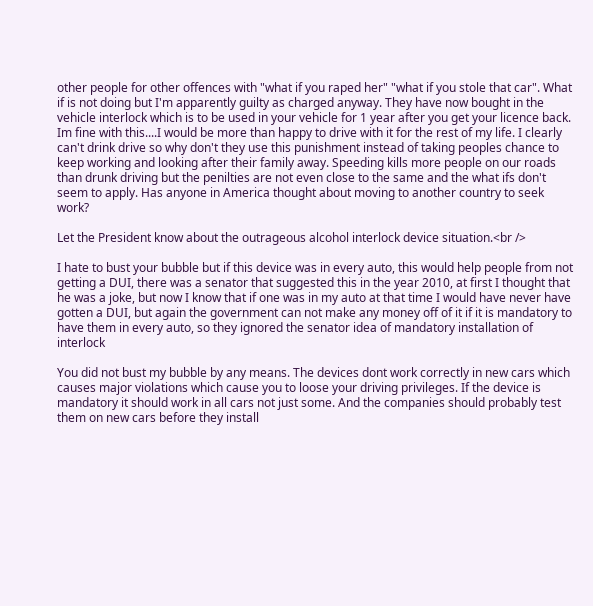other people for other offences with "what if you raped her" "what if you stole that car". What if is not doing but I'm apparently guilty as charged anyway. They have now bought in the vehicle interlock which is to be used in your vehicle for 1 year after you get your licence back. Im fine with this....I would be more than happy to drive with it for the rest of my life. I clearly can't drink drive so why don't they use this punishment instead of taking peoples chance to keep working and looking after their family away. Speeding kills more people on our roads than drunk driving but the penilties are not even close to the same and the what ifs don't seem to apply. Has anyone in America thought about moving to another country to seek work?

Let the President know about the outrageous alcohol interlock device situation.<br />

I hate to bust your bubble but if this device was in every auto, this would help people from not getting a DUI, there was a senator that suggested this in the year 2010, at first I thought that he was a joke, but now I know that if one was in my auto at that time I would have never have gotten a DUI, but again the government can not make any money off of it if it is mandatory to have them in every auto, so they ignored the senator idea of mandatory installation of interlock

You did not bust my bubble by any means. The devices dont work correctly in new cars which causes major violations which cause you to loose your driving privileges. If the device is mandatory it should work in all cars not just some. And the companies should probably test them on new cars before they install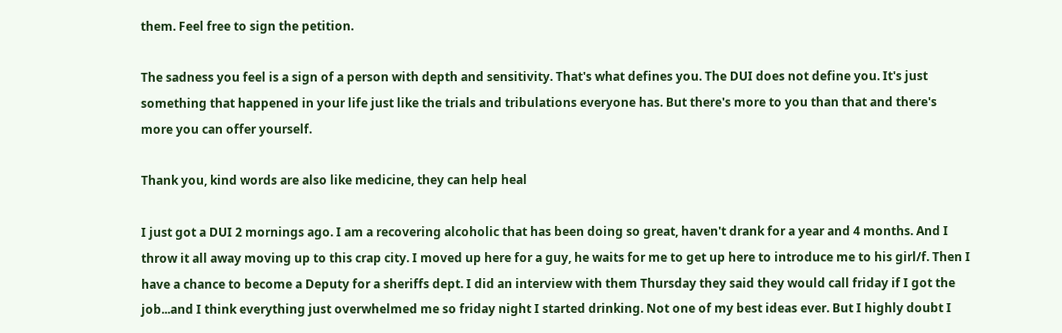them. Feel free to sign the petition.

The sadness you feel is a sign of a person with depth and sensitivity. That's what defines you. The DUI does not define you. It's just something that happened in your life just like the trials and tribulations everyone has. But there's more to you than that and there's more you can offer yourself.

Thank you, kind words are also like medicine, they can help heal

I just got a DUI 2 mornings ago. I am a recovering alcoholic that has been doing so great, haven't drank for a year and 4 months. And I throw it all away moving up to this crap city. I moved up here for a guy, he waits for me to get up here to introduce me to his girl/f. Then I have a chance to become a Deputy for a sheriffs dept. I did an interview with them Thursday they said they would call friday if I got the job...and I think everything just overwhelmed me so friday night I started drinking. Not one of my best ideas ever. But I highly doubt I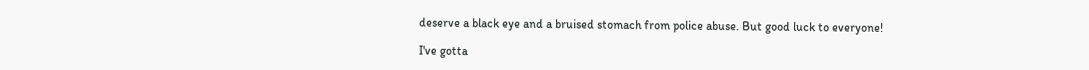deserve a black eye and a bruised stomach from police abuse. But good luck to everyone!

I've gotta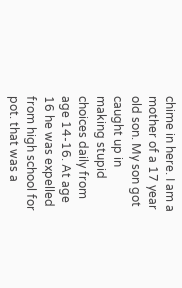chime in here. I am a mother of a 17 year old son. My son got caught up in making stupid choices daily from age 14-16. At age 16 he was expelled from high school for pot. that was a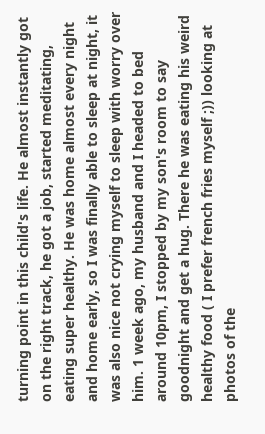turning point in this child's life. He almost instantly got on the right track, he got a job, started meditating, eating super healthy. He was home almost every night and home early, so I was finally able to sleep at night, it was also nice not crying myself to sleep with worry over him. 1 week ago, my husband and I headed to bed around 10pm, I stopped by my son's room to say goodnight and get a hug. There he was eating his weird healthy food ( I prefer french fries myself ;)) looking at photos of the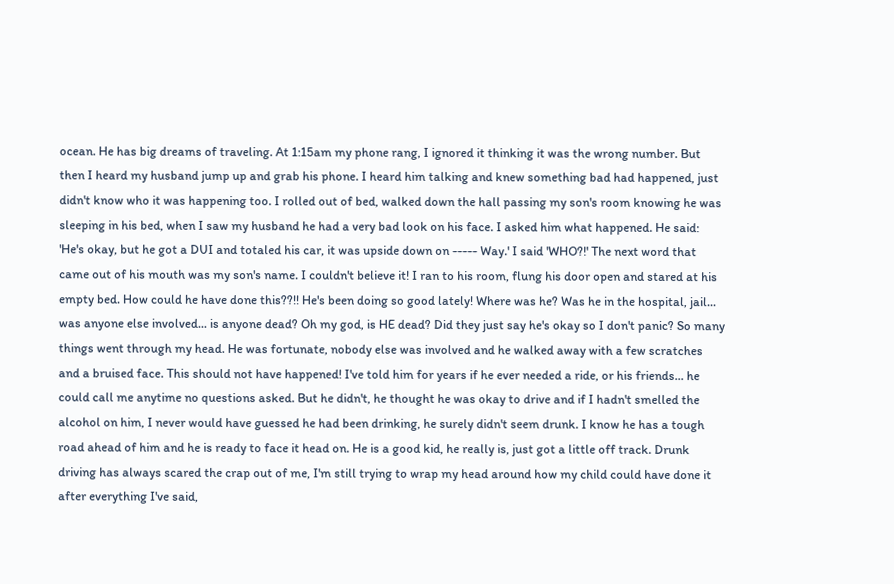ocean. He has big dreams of traveling. At 1:15am my phone rang, I ignored it thinking it was the wrong number. But then I heard my husband jump up and grab his phone. I heard him talking and knew something bad had happened, just didn't know who it was happening too. I rolled out of bed, walked down the hall passing my son's room knowing he was sleeping in his bed, when I saw my husband he had a very bad look on his face. I asked him what happened. He said: 'He's okay, but he got a DUI and totaled his car, it was upside down on ----- Way.' I said 'WHO?!' The next word that came out of his mouth was my son's name. I couldn't believe it! I ran to his room, flung his door open and stared at his empty bed. How could he have done this??!! He's been doing so good lately! Where was he? Was he in the hospital, jail... was anyone else involved... is anyone dead? Oh my god, is HE dead? Did they just say he's okay so I don't panic? So many things went through my head. He was fortunate, nobody else was involved and he walked away with a few scratches and a bruised face. This should not have happened! I've told him for years if he ever needed a ride, or his friends... he could call me anytime no questions asked. But he didn't, he thought he was okay to drive and if I hadn't smelled the alcohol on him, I never would have guessed he had been drinking, he surely didn't seem drunk. I know he has a tough road ahead of him and he is ready to face it head on. He is a good kid, he really is, just got a little off track. Drunk driving has always scared the crap out of me, I'm still trying to wrap my head around how my child could have done it after everything I've said,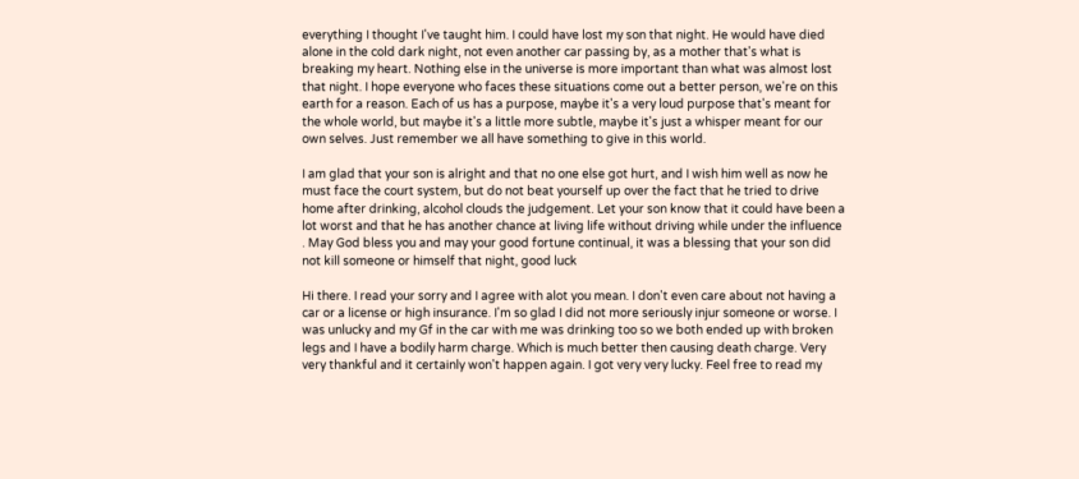everything I thought I've taught him. I could have lost my son that night. He would have died alone in the cold dark night, not even another car passing by, as a mother that's what is breaking my heart. Nothing else in the universe is more important than what was almost lost that night. I hope everyone who faces these situations come out a better person, we're on this earth for a reason. Each of us has a purpose, maybe it's a very loud purpose that's meant for the whole world, but maybe it's a little more subtle, maybe it's just a whisper meant for our own selves. Just remember we all have something to give in this world.

I am glad that your son is alright and that no one else got hurt, and I wish him well as now he must face the court system, but do not beat yourself up over the fact that he tried to drive home after drinking, alcohol clouds the judgement. Let your son know that it could have been a lot worst and that he has another chance at living life without driving while under the influence . May God bless you and may your good fortune continual, it was a blessing that your son did not kill someone or himself that night, good luck

Hi there. I read your sorry and I agree with alot you mean. I don't even care about not having a car or a license or high insurance. I'm so glad I did not more seriously injur someone or worse. I was unlucky and my Gf in the car with me was drinking too so we both ended up with broken legs and I have a bodily harm charge. Which is much better then causing death charge. Very very thankful and it certainly won't happen again. I got very very lucky. Feel free to read my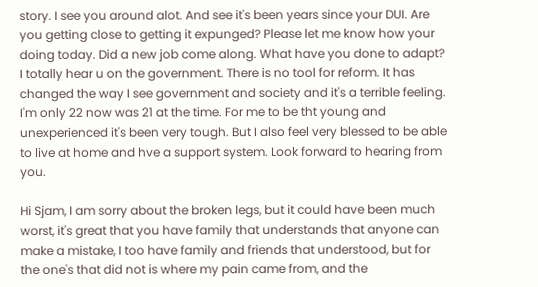story. I see you around alot. And see it's been years since your DUI. Are you getting close to getting it expunged? Please let me know how your doing today. Did a new job come along. What have you done to adapt? I totally hear u on the government. There is no tool for reform. It has changed the way I see government and society and it's a terrible feeling. I'm only 22 now was 21 at the time. For me to be tht young and unexperienced it's been very tough. But I also feel very blessed to be able to live at home and hve a support system. Look forward to hearing from you.

Hi Sjam, I am sorry about the broken legs, but it could have been much worst, it's great that you have family that understands that anyone can make a mistake, I too have family and friends that understood, but for the one's that did not is where my pain came from, and the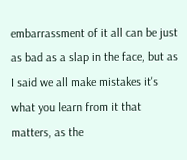embarrassment of it all can be just as bad as a slap in the face, but as I said we all make mistakes it's what you learn from it that matters, as the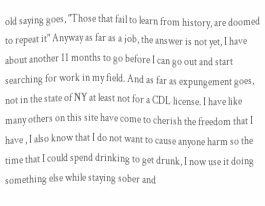old saying goes, "Those that fail to learn from history, are doomed to repeat it" Anyway as far as a job, the answer is not yet, I have about another 11 months to go before I can go out and start searching for work in my field. And as far as expungement goes, not in the state of NY at least not for a CDL license. I have like many others on this site have come to cherish the freedom that I have , I also know that I do not want to cause anyone harm so the time that I could spend drinking to get drunk, I now use it doing something else while staying sober and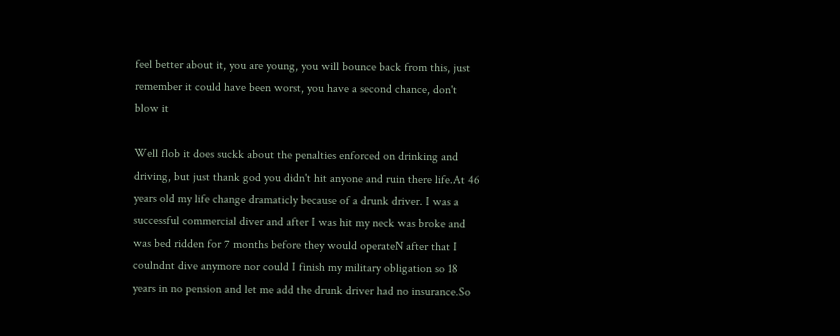feel better about it, you are young, you will bounce back from this, just remember it could have been worst, you have a second chance, don't blow it

Well flob it does suckk about the penalties enforced on drinking and driving, but just thank god you didn't hit anyone and ruin there life.At 46 years old my life change dramaticly because of a drunk driver. I was a successful commercial diver and after I was hit my neck was broke and was bed ridden for 7 months before they would operateN after that I coulndnt dive anymore nor could I finish my military obligation so 18 years in no pension and let me add the drunk driver had no insurance.So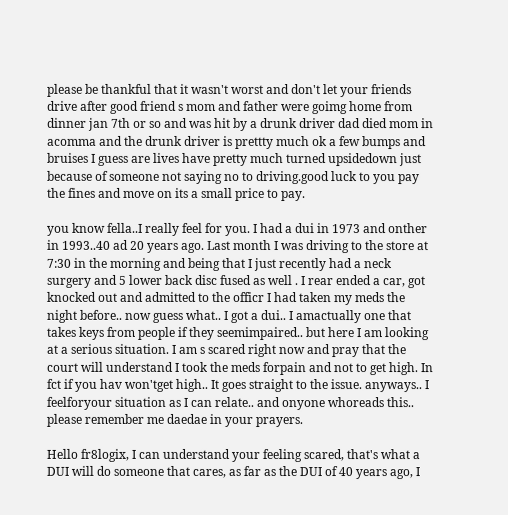please be thankful that it wasn't worst and don't let your friends drive after good friend s mom and father were goimg home from dinner jan 7th or so and was hit by a drunk driver dad died mom in acomma and the drunk driver is prettty much ok a few bumps and bruises I guess are lives have pretty much turned upsidedown just because of someone not saying no to driving.good luck to you pay the fines and move on its a small price to pay.

you know fella..I really feel for you. I had a dui in 1973 and onther in 1993..40 ad 20 years ago. Last month I was driving to the store at 7:30 in the morning and being that I just recently had a neck surgery and 5 lower back disc fused as well . I rear ended a car, got knocked out and admitted to the officr I had taken my meds the night before.. now guess what.. I got a dui.. I amactually one that takes keys from people if they seemimpaired.. but here I am looking at a serious situation. I am s scared right now and pray that the court will understand I took the meds forpain and not to get high. In fct if you hav won'tget high.. It goes straight to the issue. anyways.. I feelforyour situation as I can relate.. and onyone whoreads this.. please remember me daedae in your prayers.

Hello fr8logix, I can understand your feeling scared, that's what a DUI will do someone that cares, as far as the DUI of 40 years ago, I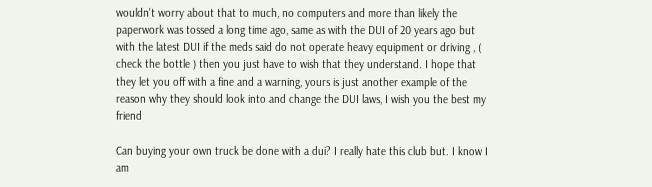wouldn't worry about that to much, no computers and more than likely the paperwork was tossed a long time ago, same as with the DUI of 20 years ago but with the latest DUI if the meds said do not operate heavy equipment or driving , ( check the bottle ) then you just have to wish that they understand. I hope that they let you off with a fine and a warning, yours is just another example of the reason why they should look into and change the DUI laws, I wish you the best my friend

Can buying your own truck be done with a dui? I really hate this club but. I know I am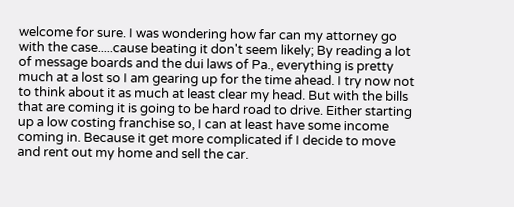welcome for sure. I was wondering how far can my attorney go with the case.....cause beating it don't seem likely; By reading a lot of message boards and the dui laws of Pa., everything is pretty much at a lost so I am gearing up for the time ahead. I try now not to think about it as much at least clear my head. But with the bills that are coming it is going to be hard road to drive. Either starting up a low costing franchise so, I can at least have some income coming in. Because it get more complicated if I decide to move and rent out my home and sell the car.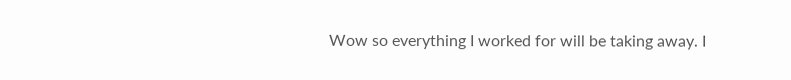Wow so everything I worked for will be taking away. I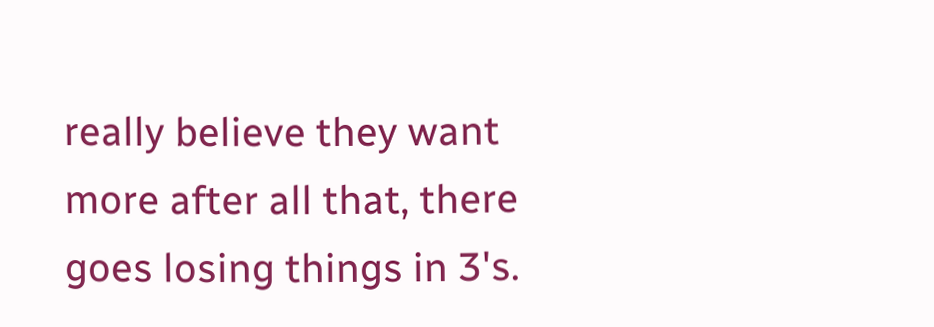really believe they want more after all that, there goes losing things in 3's.